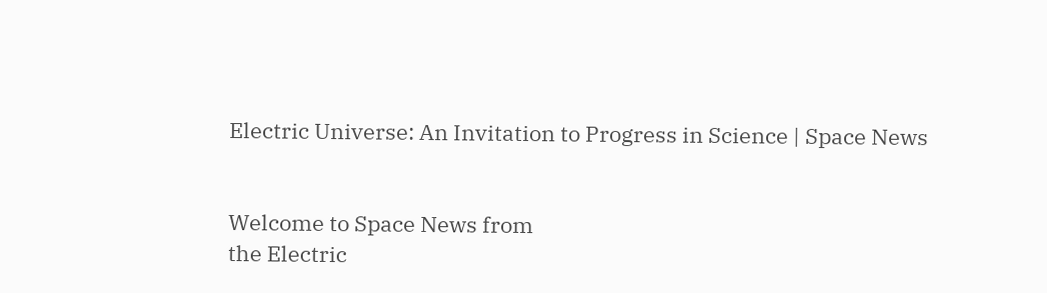Electric Universe: An Invitation to Progress in Science | Space News


Welcome to Space News from
the Electric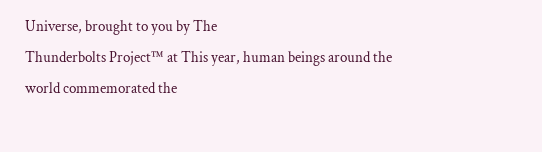Universe, brought to you by The
Thunderbolts Project™ at This year, human beings around the
world commemorated the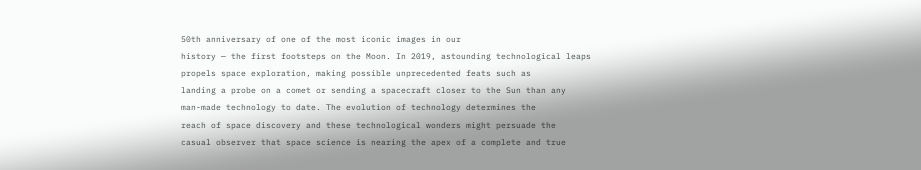50th anniversary of one of the most iconic images in our
history — the first footsteps on the Moon. In 2019, astounding technological leaps
propels space exploration, making possible unprecedented feats such as
landing a probe on a comet or sending a spacecraft closer to the Sun than any
man-made technology to date. The evolution of technology determines the
reach of space discovery and these technological wonders might persuade the
casual observer that space science is nearing the apex of a complete and true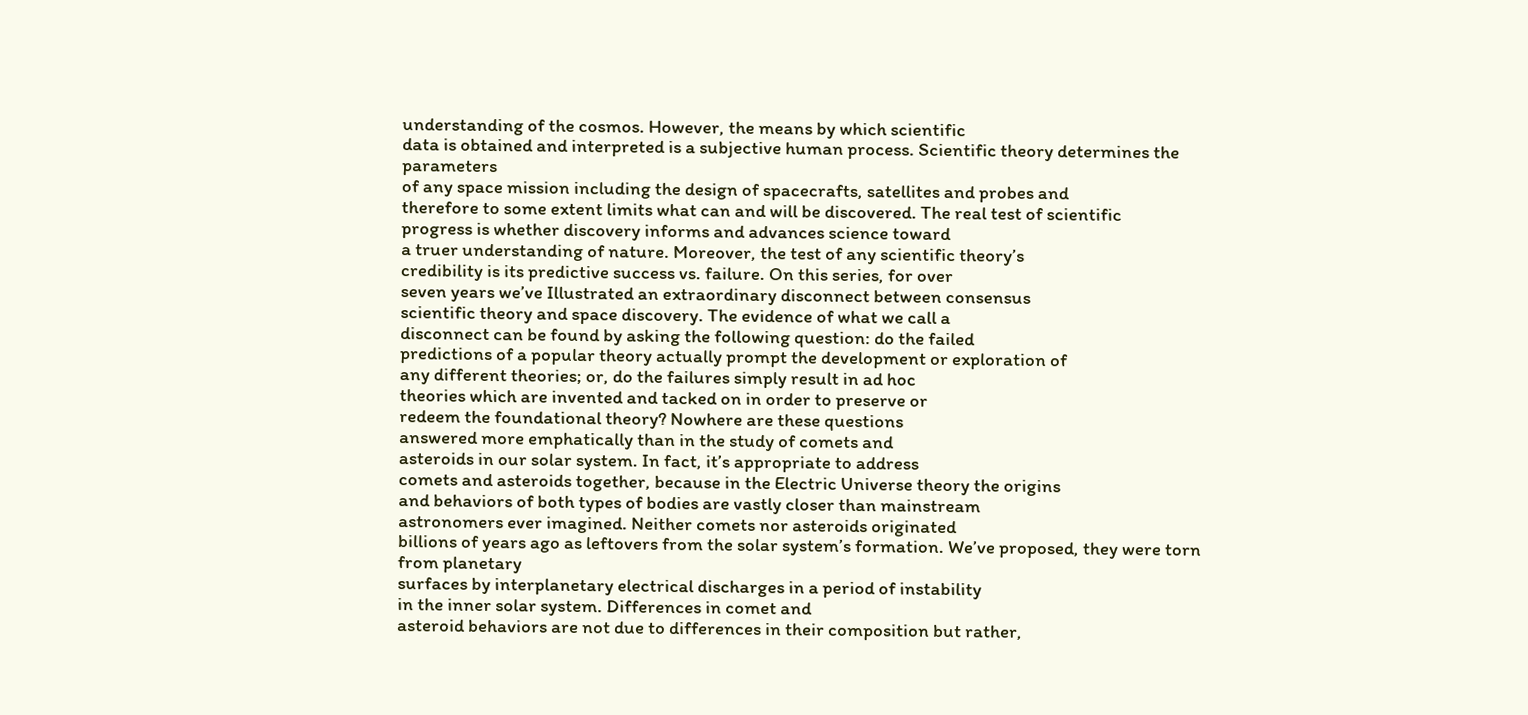understanding of the cosmos. However, the means by which scientific
data is obtained and interpreted is a subjective human process. Scientific theory determines the parameters
of any space mission including the design of spacecrafts, satellites and probes and
therefore to some extent limits what can and will be discovered. The real test of scientific
progress is whether discovery informs and advances science toward
a truer understanding of nature. Moreover, the test of any scientific theory’s
credibility is its predictive success vs. failure. On this series, for over
seven years we’ve Illustrated an extraordinary disconnect between consensus
scientific theory and space discovery. The evidence of what we call a
disconnect can be found by asking the following question: do the failed
predictions of a popular theory actually prompt the development or exploration of
any different theories; or, do the failures simply result in ad hoc
theories which are invented and tacked on in order to preserve or
redeem the foundational theory? Nowhere are these questions
answered more emphatically than in the study of comets and
asteroids in our solar system. In fact, it’s appropriate to address
comets and asteroids together, because in the Electric Universe theory the origins
and behaviors of both types of bodies are vastly closer than mainstream
astronomers ever imagined. Neither comets nor asteroids originated
billions of years ago as leftovers from the solar system’s formation. We’ve proposed, they were torn from planetary
surfaces by interplanetary electrical discharges in a period of instability
in the inner solar system. Differences in comet and
asteroid behaviors are not due to differences in their composition but rather,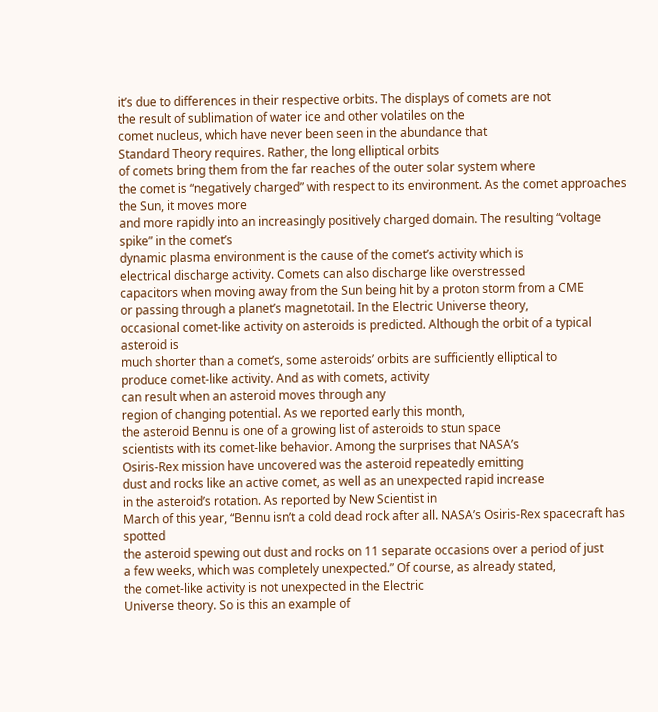it’s due to differences in their respective orbits. The displays of comets are not
the result of sublimation of water ice and other volatiles on the
comet nucleus, which have never been seen in the abundance that
Standard Theory requires. Rather, the long elliptical orbits
of comets bring them from the far reaches of the outer solar system where
the comet is “negatively charged” with respect to its environment. As the comet approaches the Sun, it moves more
and more rapidly into an increasingly positively charged domain. The resulting “voltage spike” in the comet’s
dynamic plasma environment is the cause of the comet’s activity which is
electrical discharge activity. Comets can also discharge like overstressed
capacitors when moving away from the Sun being hit by a proton storm from a CME
or passing through a planet’s magnetotail. In the Electric Universe theory,
occasional comet-like activity on asteroids is predicted. Although the orbit of a typical asteroid is
much shorter than a comet’s, some asteroids’ orbits are sufficiently elliptical to
produce comet-like activity. And as with comets, activity
can result when an asteroid moves through any
region of changing potential. As we reported early this month,
the asteroid Bennu is one of a growing list of asteroids to stun space
scientists with its comet-like behavior. Among the surprises that NASA’s
Osiris-Rex mission have uncovered was the asteroid repeatedly emitting
dust and rocks like an active comet, as well as an unexpected rapid increase
in the asteroid’s rotation. As reported by New Scientist in
March of this year, “Bennu isn’t a cold dead rock after all. NASA’s Osiris-Rex spacecraft has spotted
the asteroid spewing out dust and rocks on 11 separate occasions over a period of just
a few weeks, which was completely unexpected.” Of course, as already stated,
the comet-like activity is not unexpected in the Electric
Universe theory. So is this an example of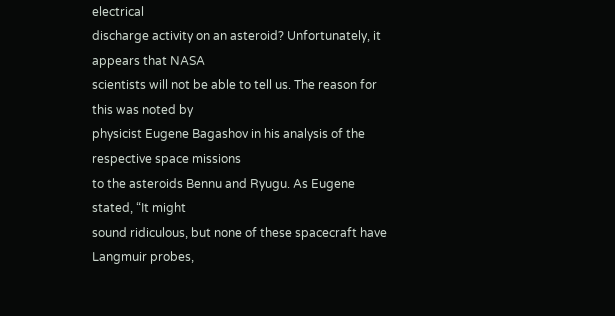electrical
discharge activity on an asteroid? Unfortunately, it appears that NASA
scientists will not be able to tell us. The reason for this was noted by
physicist Eugene Bagashov in his analysis of the respective space missions
to the asteroids Bennu and Ryugu. As Eugene stated, “It might
sound ridiculous, but none of these spacecraft have Langmuir probes,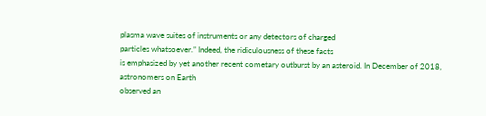plasma wave suites of instruments or any detectors of charged
particles whatsoever.” Indeed, the ridiculousness of these facts
is emphasized by yet another recent cometary outburst by an asteroid. In December of 2018, astronomers on Earth
observed an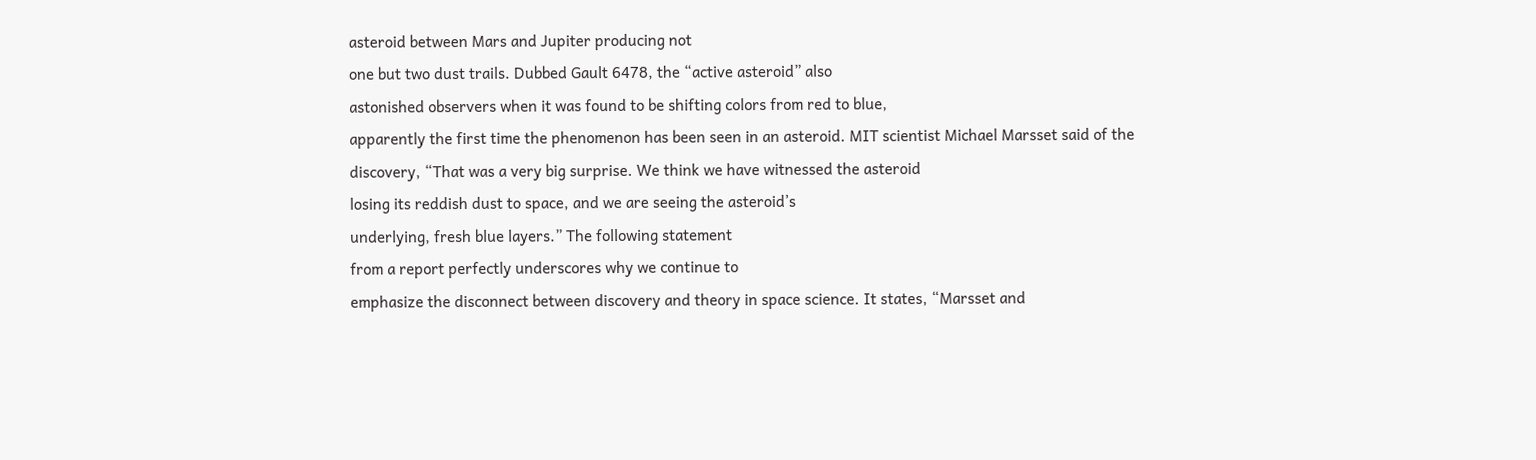asteroid between Mars and Jupiter producing not
one but two dust trails. Dubbed Gault 6478, the “active asteroid” also
astonished observers when it was found to be shifting colors from red to blue,
apparently the first time the phenomenon has been seen in an asteroid. MIT scientist Michael Marsset said of the
discovery, “That was a very big surprise. We think we have witnessed the asteroid
losing its reddish dust to space, and we are seeing the asteroid’s
underlying, fresh blue layers.” The following statement
from a report perfectly underscores why we continue to
emphasize the disconnect between discovery and theory in space science. It states, “Marsset and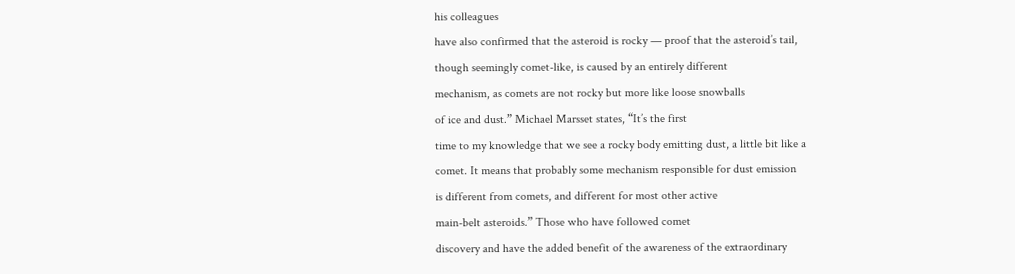his colleagues
have also confirmed that the asteroid is rocky — proof that the asteroid’s tail,
though seemingly comet-like, is caused by an entirely different
mechanism, as comets are not rocky but more like loose snowballs
of ice and dust.” Michael Marsset states, “It’s the first
time to my knowledge that we see a rocky body emitting dust, a little bit like a
comet. It means that probably some mechanism responsible for dust emission
is different from comets, and different for most other active
main-belt asteroids.” Those who have followed comet
discovery and have the added benefit of the awareness of the extraordinary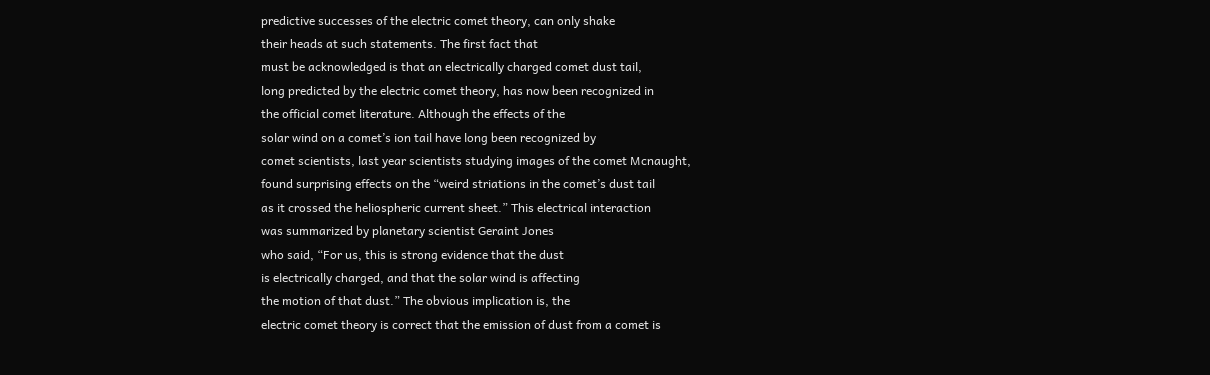predictive successes of the electric comet theory, can only shake
their heads at such statements. The first fact that
must be acknowledged is that an electrically charged comet dust tail,
long predicted by the electric comet theory, has now been recognized in
the official comet literature. Although the effects of the
solar wind on a comet’s ion tail have long been recognized by
comet scientists, last year scientists studying images of the comet Mcnaught,
found surprising effects on the “weird striations in the comet’s dust tail
as it crossed the heliospheric current sheet.” This electrical interaction
was summarized by planetary scientist Geraint Jones
who said, “For us, this is strong evidence that the dust
is electrically charged, and that the solar wind is affecting
the motion of that dust.” The obvious implication is, the
electric comet theory is correct that the emission of dust from a comet is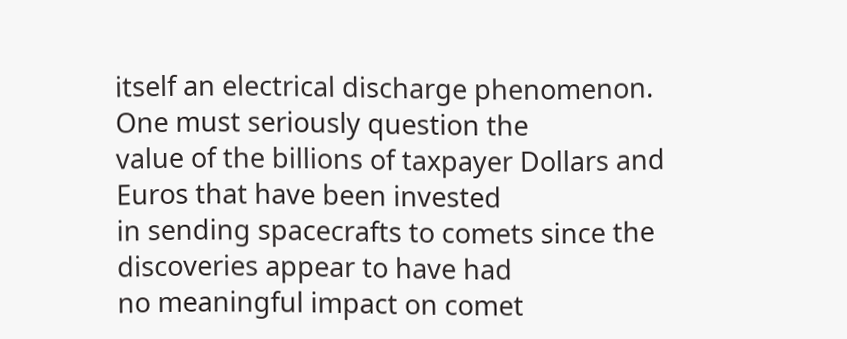itself an electrical discharge phenomenon. One must seriously question the
value of the billions of taxpayer Dollars and Euros that have been invested
in sending spacecrafts to comets since the discoveries appear to have had
no meaningful impact on comet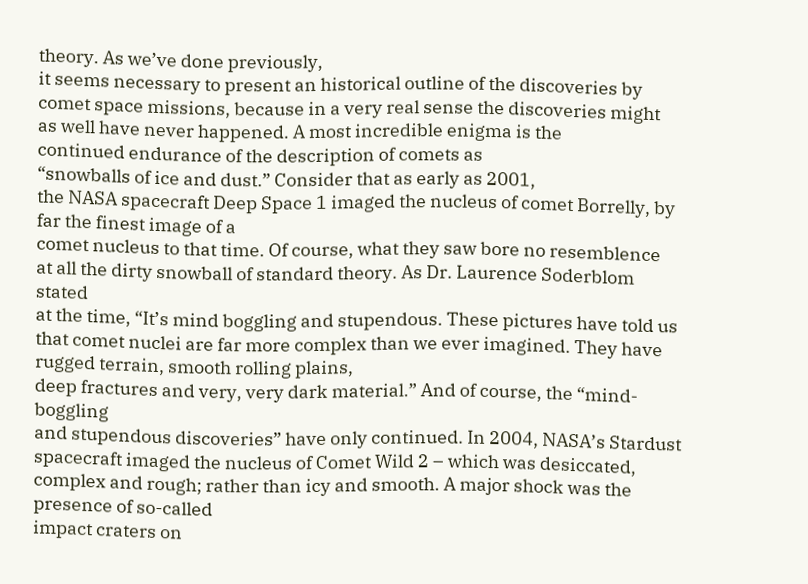theory. As we’ve done previously,
it seems necessary to present an historical outline of the discoveries by
comet space missions, because in a very real sense the discoveries might
as well have never happened. A most incredible enigma is the
continued endurance of the description of comets as
“snowballs of ice and dust.” Consider that as early as 2001,
the NASA spacecraft Deep Space 1 imaged the nucleus of comet Borrelly, by far the finest image of a
comet nucleus to that time. Of course, what they saw bore no resemblence
at all the dirty snowball of standard theory. As Dr. Laurence Soderblom stated
at the time, “It’s mind boggling and stupendous. These pictures have told us
that comet nuclei are far more complex than we ever imagined. They have rugged terrain, smooth rolling plains,
deep fractures and very, very dark material.” And of course, the “mind-boggling
and stupendous discoveries” have only continued. In 2004, NASA’s Stardust
spacecraft imaged the nucleus of Comet Wild 2 – which was desiccated,
complex and rough; rather than icy and smooth. A major shock was the presence of so-called
impact craters on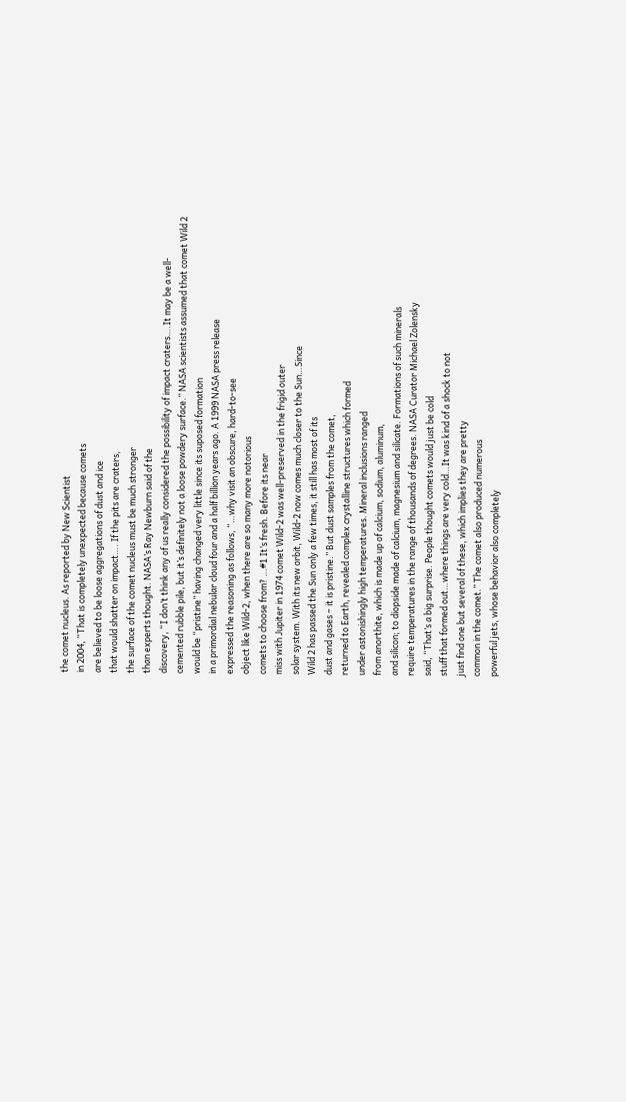the comet nucleus. As reported by New Scientist
in 2004, “That is completely unexpected because comets
are believed to be loose aggregations of dust and ice
that would shatter on impact…. If the pits are craters,
the surface of the comet nucleus must be much stronger
than experts thought. NASA’s Ray Newburn said of the
discovery, “I don’t think any of us really considered the possibility of impact craters….It may be a well-
cemented rubble pile, but it’s definitely not a loose powdery surface.” NASA scientists assumed that comet Wild 2
would be “pristine” having changed very little since its suposed formation
in a primordial nebular cloud four and a half billion years ago. A 1999 NASA press release
expressed the reasoning as follows, “…why visit an obscure, hard-to-see
object like Wild-2, when there are so many more notorious
comets to choose from? …#1 It’s fresh. Before its near
miss with Jupiter in 1974 comet Wild-2 was well-preserved in the frigid outer
solar system. With its new orbit, Wild-2 now comes much closer to the Sun…Since
Wild 2 has passed the Sun only a few times, it still has most of its
dust and gases – it is pristine.” But dust samples from the comet,
returned to Earth, revealed complex crystalline structures which formed
under astonishingly high temperatures. Mineral inclusions ranged
from anorthite, which is made up of calcium, sodium, aluminum,
and silicon; to diopside made of calcium, magnesium and silicate. Formations of such minerals
require temperatures in the range of thousands of degrees. NASA Curator Michael Zolensky
said, “That’s a big surprise. People thought comets would just be cold
stuff that formed out…where things are very cold…It was kind of a shock to not
just find one but several of these, which implies they are pretty
common in the comet.” The comet also produced numerous
powerful jets, whose behavior also completely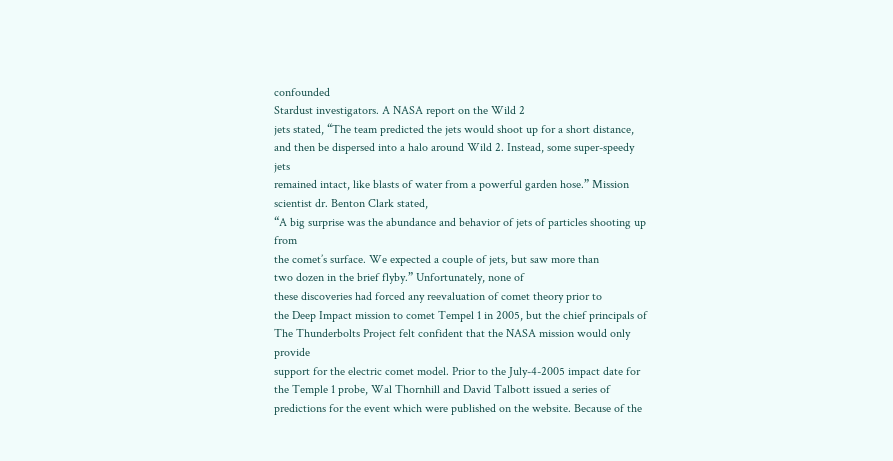confounded
Stardust investigators. A NASA report on the Wild 2
jets stated, “The team predicted the jets would shoot up for a short distance,
and then be dispersed into a halo around Wild 2. Instead, some super-speedy jets
remained intact, like blasts of water from a powerful garden hose.” Mission scientist dr. Benton Clark stated,
“A big surprise was the abundance and behavior of jets of particles shooting up from
the comet’s surface. We expected a couple of jets, but saw more than
two dozen in the brief flyby.” Unfortunately, none of
these discoveries had forced any reevaluation of comet theory prior to
the Deep Impact mission to comet Tempel 1 in 2005, but the chief principals of
The Thunderbolts Project felt confident that the NASA mission would only provide
support for the electric comet model. Prior to the July-4-2005 impact date for
the Temple 1 probe, Wal Thornhill and David Talbott issued a series of
predictions for the event which were published on the website. Because of the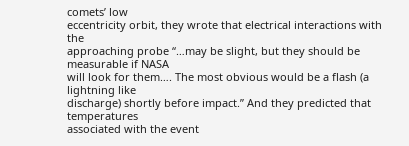comets’ low
eccentricity orbit, they wrote that electrical interactions with the
approaching probe “…may be slight, but they should be measurable if NASA
will look for them…. The most obvious would be a flash (a lightning like
discharge) shortly before impact.” And they predicted that temperatures
associated with the event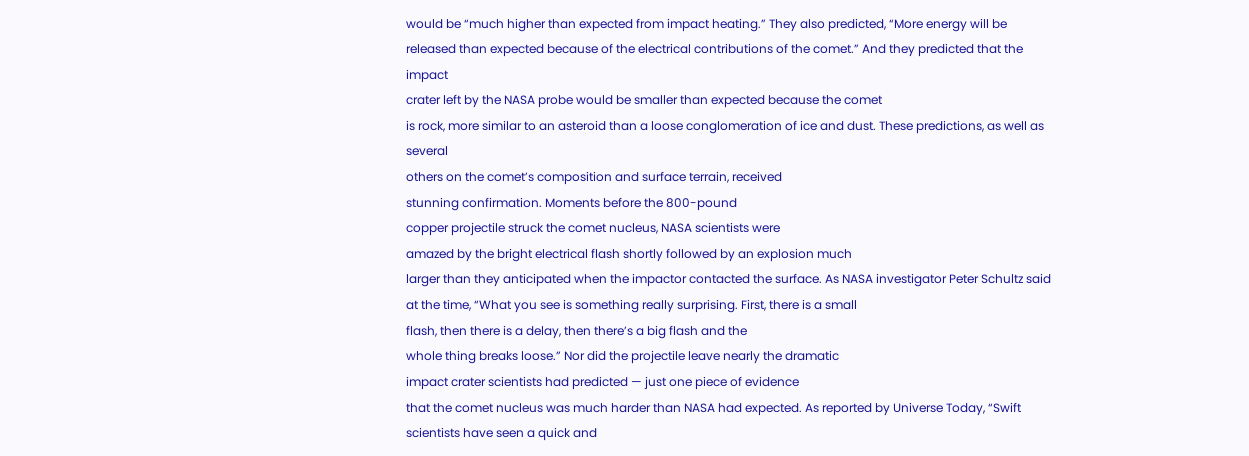would be “much higher than expected from impact heating.” They also predicted, “More energy will be
released than expected because of the electrical contributions of the comet.” And they predicted that the impact
crater left by the NASA probe would be smaller than expected because the comet
is rock, more similar to an asteroid than a loose conglomeration of ice and dust. These predictions, as well as several
others on the comet’s composition and surface terrain, received
stunning confirmation. Moments before the 800-pound
copper projectile struck the comet nucleus, NASA scientists were
amazed by the bright electrical flash shortly followed by an explosion much
larger than they anticipated when the impactor contacted the surface. As NASA investigator Peter Schultz said
at the time, “What you see is something really surprising. First, there is a small
flash, then there is a delay, then there’s a big flash and the
whole thing breaks loose.” Nor did the projectile leave nearly the dramatic
impact crater scientists had predicted — just one piece of evidence
that the comet nucleus was much harder than NASA had expected. As reported by Universe Today, “Swift scientists have seen a quick and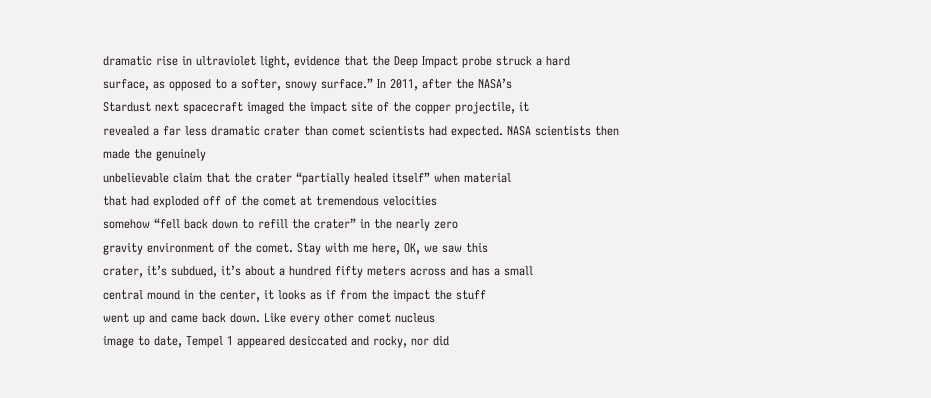dramatic rise in ultraviolet light, evidence that the Deep Impact probe struck a hard
surface, as opposed to a softer, snowy surface.” In 2011, after the NASA’s
Stardust next spacecraft imaged the impact site of the copper projectile, it
revealed a far less dramatic crater than comet scientists had expected. NASA scientists then made the genuinely
unbelievable claim that the crater “partially healed itself” when material
that had exploded off of the comet at tremendous velocities
somehow “fell back down to refill the crater” in the nearly zero
gravity environment of the comet. Stay with me here, OK, we saw this
crater, it’s subdued, it’s about a hundred fifty meters across and has a small
central mound in the center, it looks as if from the impact the stuff
went up and came back down. Like every other comet nucleus
image to date, Tempel 1 appeared desiccated and rocky, nor did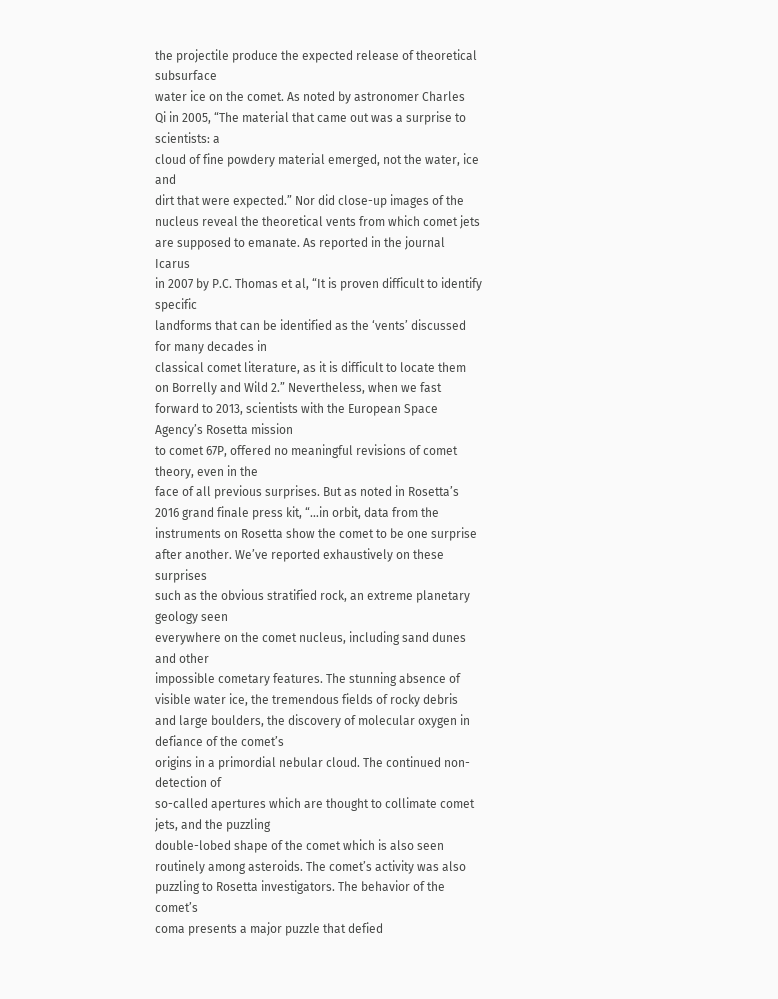the projectile produce the expected release of theoretical subsurface
water ice on the comet. As noted by astronomer Charles
Qi in 2005, “The material that came out was a surprise to scientists: a
cloud of fine powdery material emerged, not the water, ice and
dirt that were expected.” Nor did close-up images of the
nucleus reveal the theoretical vents from which comet jets
are supposed to emanate. As reported in the journal Icarus
in 2007 by P.C. Thomas et al, “It is proven difficult to identify specific
landforms that can be identified as the ‘vents’ discussed for many decades in
classical comet literature, as it is difficult to locate them
on Borrelly and Wild 2.” Nevertheless, when we fast
forward to 2013, scientists with the European Space Agency’s Rosetta mission
to comet 67P, offered no meaningful revisions of comet theory, even in the
face of all previous surprises. But as noted in Rosetta’s 2016 grand finale press kit, “…in orbit, data from the
instruments on Rosetta show the comet to be one surprise after another. We’ve reported exhaustively on these surprises
such as the obvious stratified rock, an extreme planetary geology seen
everywhere on the comet nucleus, including sand dunes and other
impossible cometary features. The stunning absence of visible water ice, the tremendous fields of rocky debris
and large boulders, the discovery of molecular oxygen in defiance of the comet’s
origins in a primordial nebular cloud. The continued non-detection of
so-called apertures which are thought to collimate comet jets, and the puzzling
double-lobed shape of the comet which is also seen routinely among asteroids. The comet’s activity was also
puzzling to Rosetta investigators. The behavior of the comet’s
coma presents a major puzzle that defied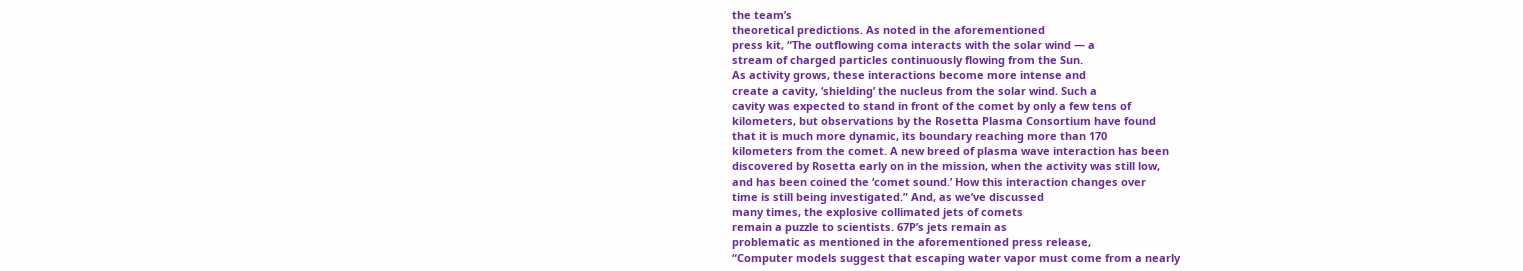the team’s
theoretical predictions. As noted in the aforementioned
press kit, “The outflowing coma interacts with the solar wind — a
stream of charged particles continuously flowing from the Sun.
As activity grows, these interactions become more intense and
create a cavity, ‘shielding’ the nucleus from the solar wind. Such a
cavity was expected to stand in front of the comet by only a few tens of
kilometers, but observations by the Rosetta Plasma Consortium have found
that it is much more dynamic, its boundary reaching more than 170
kilometers from the comet. A new breed of plasma wave interaction has been
discovered by Rosetta early on in the mission, when the activity was still low,
and has been coined the ‘comet sound.’ How this interaction changes over
time is still being investigated.” And, as we’ve discussed
many times, the explosive collimated jets of comets
remain a puzzle to scientists. 67P’s jets remain as
problematic as mentioned in the aforementioned press release,
“Computer models suggest that escaping water vapor must come from a nearly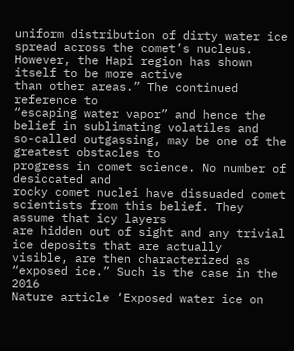uniform distribution of dirty water ice spread across the comet’s nucleus.
However, the Hapi region has shown itself to be more active
than other areas.” The continued reference to
“escaping water vapor” and hence the belief in sublimating volatiles and
so-called outgassing, may be one of the greatest obstacles to
progress in comet science. No number of desiccated and
rocky comet nuclei have dissuaded comet scientists from this belief. They assume that icy layers
are hidden out of sight and any trivial ice deposits that are actually
visible, are then characterized as “exposed ice.” Such is the case in the 2016
Nature article ‘Exposed water ice on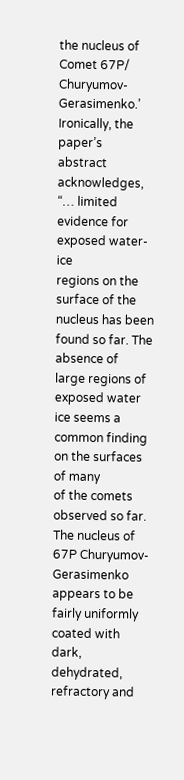the nucleus of Comet 67P/
Churyumov-Gerasimenko.’ Ironically, the paper’s
abstract acknowledges, “… limited evidence for exposed water-ice
regions on the surface of the nucleus has been found so far. The absence of
large regions of exposed water ice seems a common finding on the surfaces of many
of the comets observed so far. The nucleus of 67P Churyumov-Gerasimenko
appears to be fairly uniformly coated with dark, dehydrated, refractory and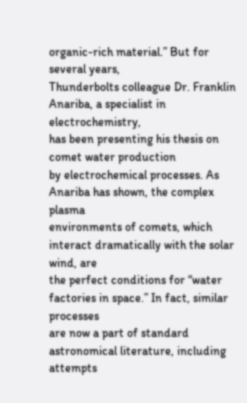organic-rich material.” But for several years,
Thunderbolts colleague Dr. Franklin Anariba, a specialist in electrochemistry,
has been presenting his thesis on comet water production
by electrochemical processes. As Anariba has shown, the complex plasma
environments of comets, which interact dramatically with the solar wind, are
the perfect conditions for “water factories in space.” In fact, similar processes
are now a part of standard astronomical literature, including
attempts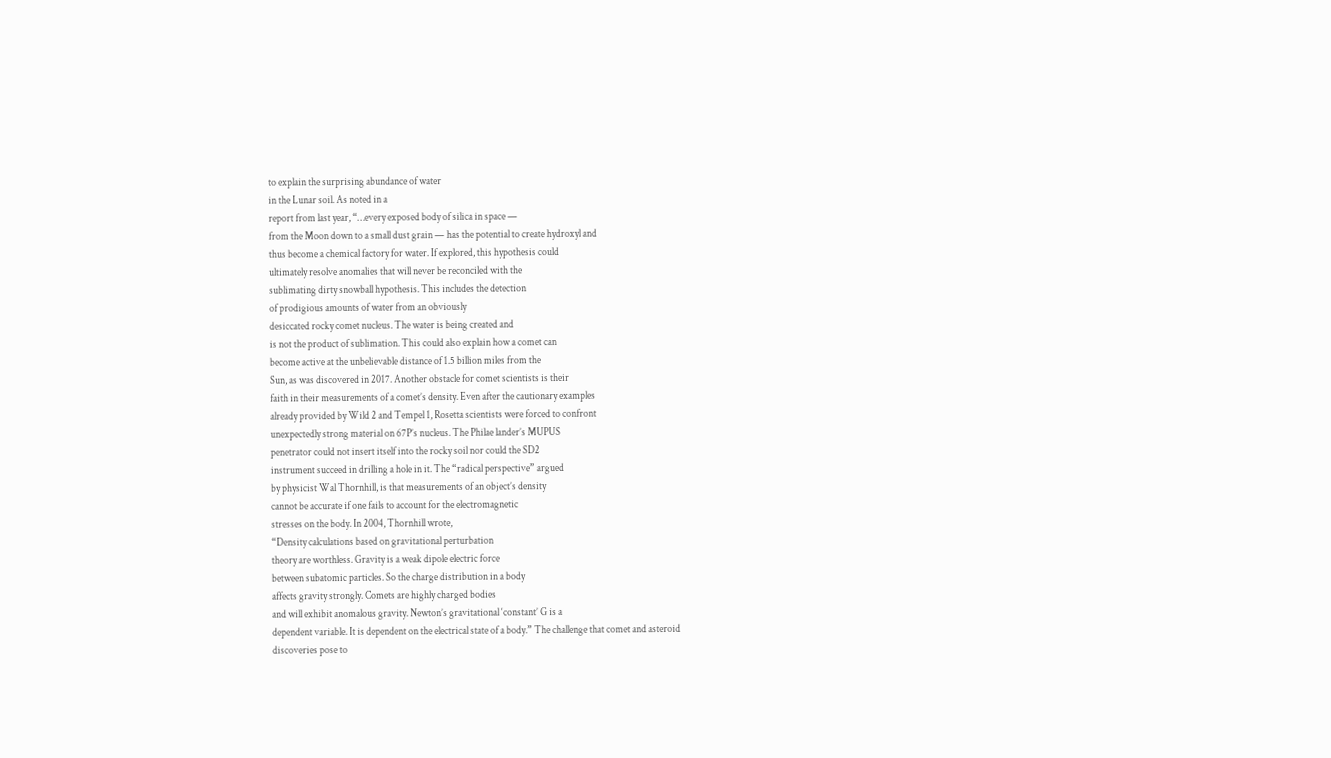to explain the surprising abundance of water
in the Lunar soil. As noted in a
report from last year, “…every exposed body of silica in space —
from the Moon down to a small dust grain — has the potential to create hydroxyl and
thus become a chemical factory for water. If explored, this hypothesis could
ultimately resolve anomalies that will never be reconciled with the
sublimating dirty snowball hypothesis. This includes the detection
of prodigious amounts of water from an obviously
desiccated rocky comet nucleus. The water is being created and
is not the product of sublimation. This could also explain how a comet can
become active at the unbelievable distance of 1.5 billion miles from the
Sun, as was discovered in 2017. Another obstacle for comet scientists is their
faith in their measurements of a comet’s density. Even after the cautionary examples
already provided by Wild 2 and Tempel 1, Rosetta scientists were forced to confront
unexpectedly strong material on 67P’s nucleus. The Philae lander’s MUPUS
penetrator could not insert itself into the rocky soil nor could the SD2
instrument succeed in drilling a hole in it. The “radical perspective” argued
by physicist Wal Thornhill, is that measurements of an object’s density
cannot be accurate if one fails to account for the electromagnetic
stresses on the body. In 2004, Thornhill wrote,
“Density calculations based on gravitational perturbation
theory are worthless. Gravity is a weak dipole electric force
between subatomic particles. So the charge distribution in a body
affects gravity strongly. Comets are highly charged bodies
and will exhibit anomalous gravity. Newton’s gravitational ‘constant’ G is a
dependent variable. It is dependent on the electrical state of a body.” The challenge that comet and asteroid
discoveries pose to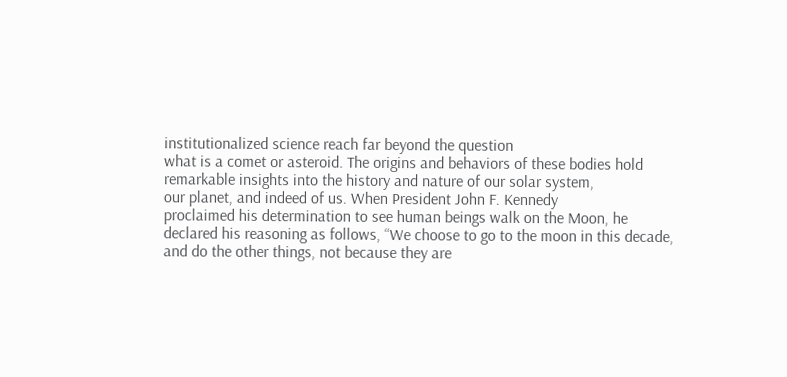institutionalized science reach far beyond the question
what is a comet or asteroid. The origins and behaviors of these bodies hold
remarkable insights into the history and nature of our solar system,
our planet, and indeed of us. When President John F. Kennedy
proclaimed his determination to see human beings walk on the Moon, he
declared his reasoning as follows, “We choose to go to the moon in this decade,
and do the other things, not because they are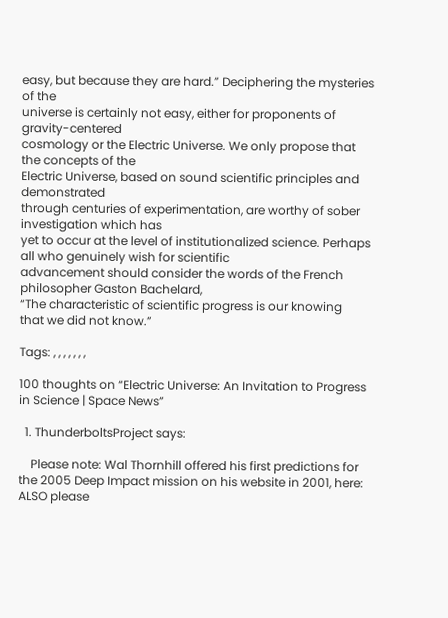easy, but because they are hard.” Deciphering the mysteries of the
universe is certainly not easy, either for proponents of gravity-centered
cosmology or the Electric Universe. We only propose that the concepts of the
Electric Universe, based on sound scientific principles and demonstrated
through centuries of experimentation, are worthy of sober investigation which has
yet to occur at the level of institutionalized science. Perhaps all who genuinely wish for scientific
advancement should consider the words of the French philosopher Gaston Bachelard,
“The characteristic of scientific progress is our knowing
that we did not know.”

Tags: , , , , , , ,

100 thoughts on “Electric Universe: An Invitation to Progress in Science | Space News”

  1. ThunderboltsProject says:

    Please note: Wal Thornhill offered his first predictions for the 2005 Deep Impact mission on his website in 2001, here: ALSO please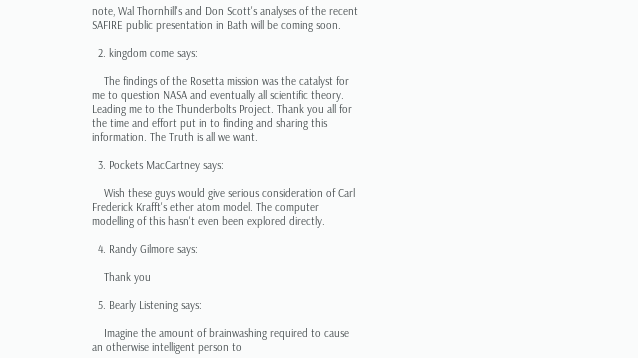note, Wal Thornhill's and Don Scott's analyses of the recent SAFIRE public presentation in Bath will be coming soon.

  2. kingdom come says:

    The findings of the Rosetta mission was the catalyst for me to question NASA and eventually all scientific theory. Leading me to the Thunderbolts Project. Thank you all for the time and effort put in to finding and sharing this information. The Truth is all we want.

  3. Pockets MacCartney says:

    Wish these guys would give serious consideration of Carl Frederick Krafft's ether atom model. The computer modelling of this hasn't even been explored directly.

  4. Randy Gilmore says:

    Thank you

  5. Bearly Listening says:

    Imagine the amount of brainwashing required to cause an otherwise intelligent person to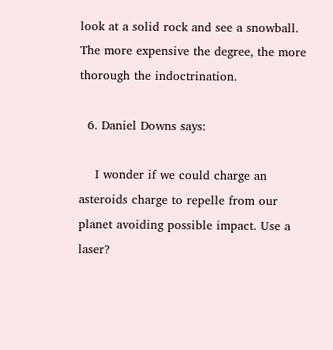look at a solid rock and see a snowball. The more expensive the degree, the more thorough the indoctrination.

  6. Daniel Downs says:

    I wonder if we could charge an asteroids charge to repelle from our planet avoiding possible impact. Use a laser?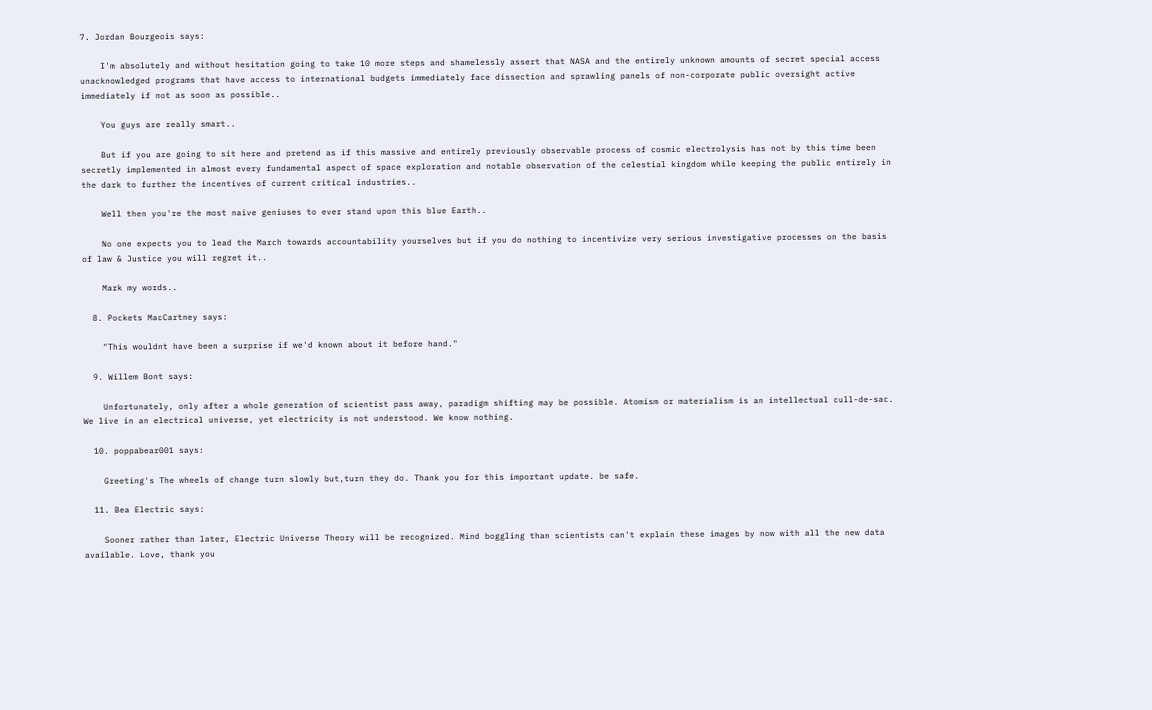7. Jordan Bourgeois says:

    I'm absolutely and without hesitation going to take 10 more steps and shamelessly assert that NASA and the entirely unknown amounts of secret special access unacknowledged programs that have access to international budgets immediately face dissection and sprawling panels of non-corporate public oversight active immediately if not as soon as possible..

    You guys are really smart..

    But if you are going to sit here and pretend as if this massive and entirely previously observable process of cosmic electrolysis has not by this time been secretly implemented in almost every fundamental aspect of space exploration and notable observation of the celestial kingdom while keeping the public entirely in the dark to further the incentives of current critical industries..

    Well then you're the most naive geniuses to ever stand upon this blue Earth..

    No one expects you to lead the March towards accountability yourselves but if you do nothing to incentivize very serious investigative processes on the basis of law & Justice you will regret it..

    Mark my words..

  8. Pockets MacCartney says:

    "This wouldnt have been a surprise if we'd known about it before hand."

  9. Willem Bont says:

    Unfortunately, only after a whole generation of scientist pass away, paradigm shifting may be possible. Atomism or materialism is an intellectual cull-de-sac. We live in an electrical universe, yet electricity is not understood. We know nothing.

  10. poppabear001 says:

    Greeting's The wheels of change turn slowly but,turn they do. Thank you for this important update. be safe.

  11. Bea Electric says:

    Sooner rather than later, Electric Universe Theory will be recognized. Mind boggling than scientists can't explain these images by now with all the new data available. Love, thank you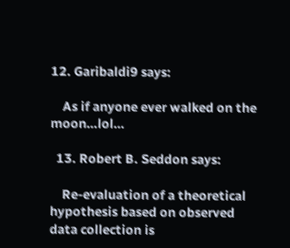12. Garibaldi9 says:

    As if anyone ever walked on the moon…lol…

  13. Robert B. Seddon says:

    Re-evaluation of a theoretical hypothesis based on observed data collection is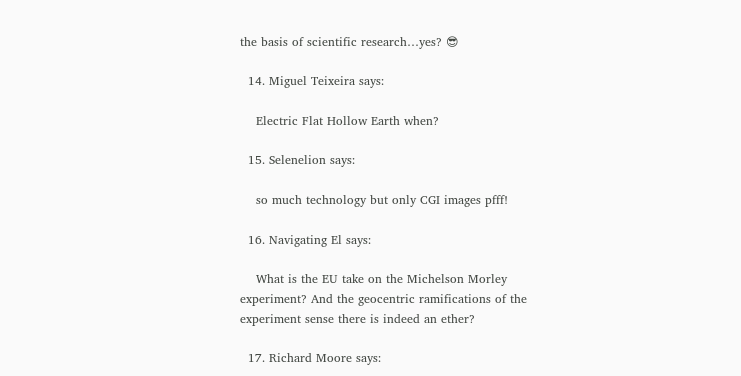the basis of scientific research…yes? 😎

  14. Miguel Teixeira says:

    Electric Flat Hollow Earth when?

  15. Selenelion says:

    so much technology but only CGI images pfff!

  16. Navigating El says:

    What is the EU take on the Michelson Morley experiment? And the geocentric ramifications of the experiment sense there is indeed an ether?

  17. Richard Moore says: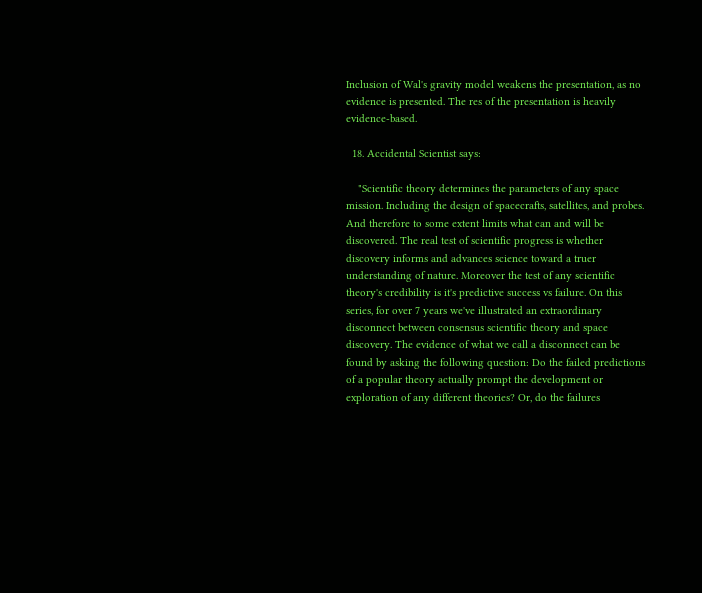Inclusion of Wal's gravity model weakens the presentation, as no evidence is presented. The res of the presentation is heavily evidence-based.

  18. Accidental Scientist says:

    "Scientific theory determines the parameters of any space mission. Including the design of spacecrafts, satellites, and probes. And therefore to some extent limits what can and will be discovered. The real test of scientific progress is whether discovery informs and advances science toward a truer understanding of nature. Moreover the test of any scientific theory's credibility is it's predictive success vs failure. On this series, for over 7 years we've illustrated an extraordinary disconnect between consensus scientific theory and space discovery. The evidence of what we call a disconnect can be found by asking the following question: Do the failed predictions of a popular theory actually prompt the development or exploration of any different theories? Or, do the failures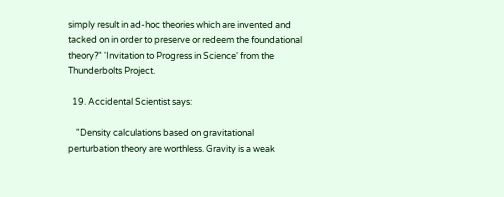simply result in ad-hoc theories which are invented and tacked on in order to preserve or redeem the foundational theory?" 'Invitation to Progress in Science' from the Thunderbolts Project.

  19. Accidental Scientist says:

    "Density calculations based on gravitational perturbation theory are worthless. Gravity is a weak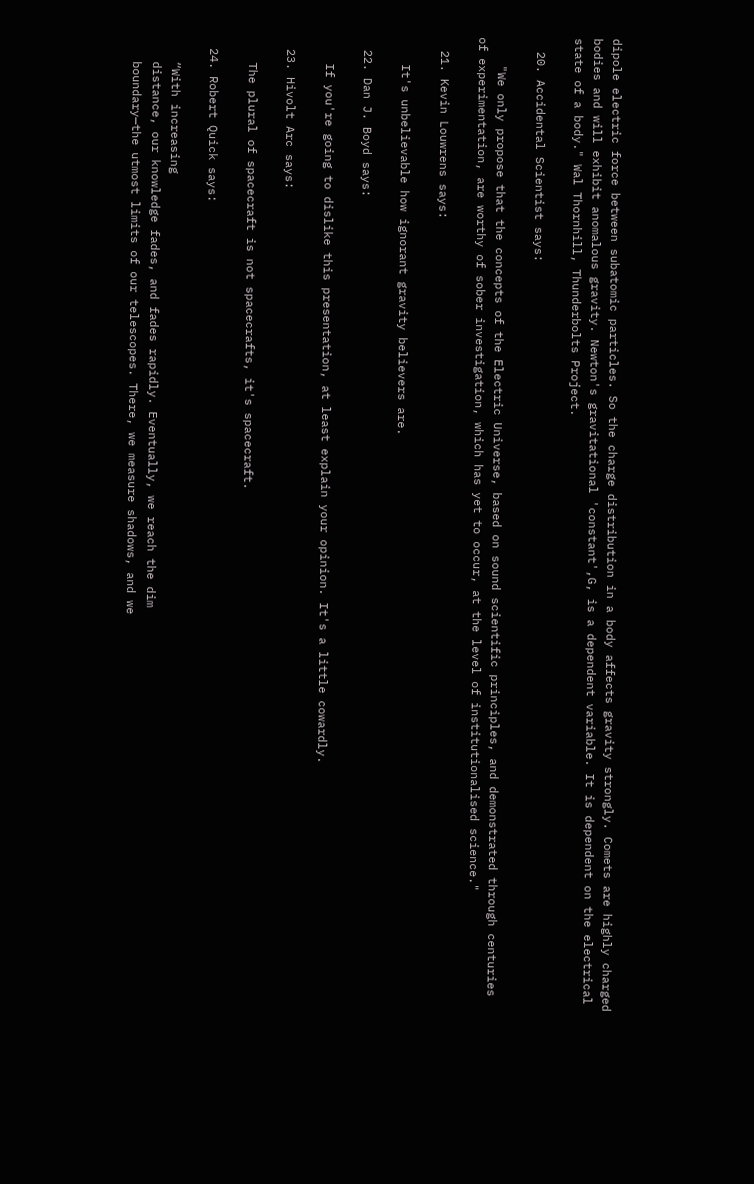dipole electric force between subatomic particles. So the charge distribution in a body affects gravity strongly. Comets are highly charged bodies and will exhibit anomalous gravity. Newton's gravitational 'constant',G, is a dependent variable. It is dependent on the electrical state of a body." Wal Thornhill, Thunderbolts Project.

  20. Accidental Scientist says:

    "We only propose that the concepts of the Electric Universe, based on sound scientific principles, and demonstrated through centuries of experimentation, are worthy of sober investigation, which has yet to occur, at the level of institutionalised science."

  21. Kevin Louwrens says:

    It's unbelievable how ignorant gravity believers are.

  22. Dan J. Boyd says:

    If you're going to dislike this presentation, at least explain your opinion. It's a little cowardly.

  23. Hivolt Arc says:

    The plural of spacecraft is not spacecrafts, it's spacecraft.

  24. Robert Quick says:

    “With increasing
    distance, our knowledge fades, and fades rapidly. Eventually, we reach the dim
    boundary—the utmost limits of our telescopes. There, we measure shadows, and we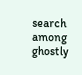search among ghostly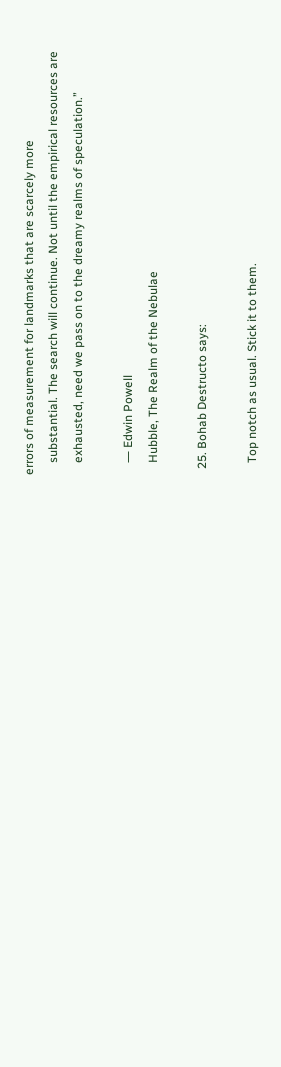errors of measurement for landmarks that are scarcely more
    substantial. The search will continue. Not until the empirical resources are
    exhausted, need we pass on to the dreamy realms of speculation.”

    ― Edwin Powell
    Hubble, The Realm of the Nebulae

  25. Bohab Destructo says:

    Top notch as usual. Stick it to them.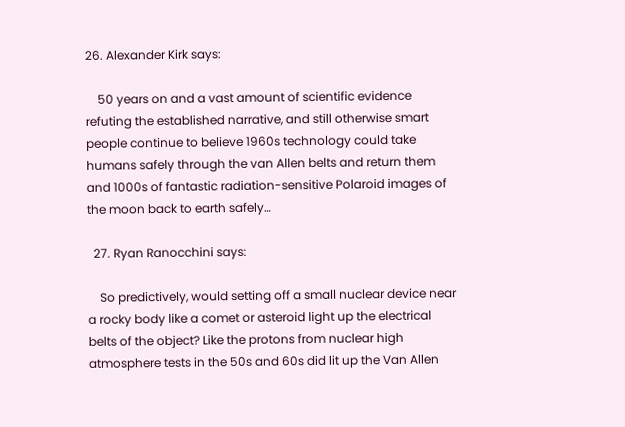26. Alexander Kirk says:

    50 years on and a vast amount of scientific evidence refuting the established narrative, and still otherwise smart people continue to believe 1960s technology could take humans safely through the van Allen belts and return them and 1000s of fantastic radiation-sensitive Polaroid images of the moon back to earth safely…

  27. Ryan Ranocchini says:

    So predictively, would setting off a small nuclear device near a rocky body like a comet or asteroid light up the electrical belts of the object? Like the protons from nuclear high atmosphere tests in the 50s and 60s did lit up the Van Allen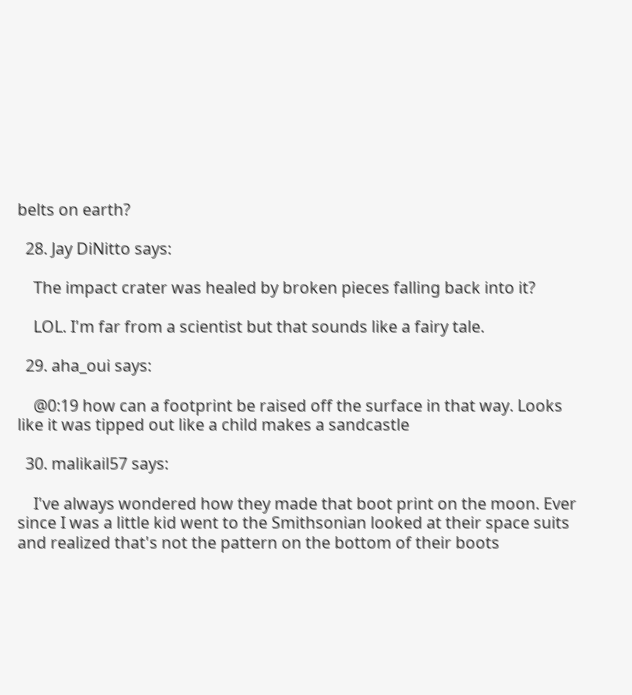belts on earth?

  28. Jay DiNitto says:

    The impact crater was healed by broken pieces falling back into it?

    LOL. I'm far from a scientist but that sounds like a fairy tale.

  29. aha_oui says:

    @0:19 how can a footprint be raised off the surface in that way. Looks like it was tipped out like a child makes a sandcastle

  30. malikail57 says:

    I've always wondered how they made that boot print on the moon. Ever since I was a little kid went to the Smithsonian looked at their space suits and realized that's not the pattern on the bottom of their boots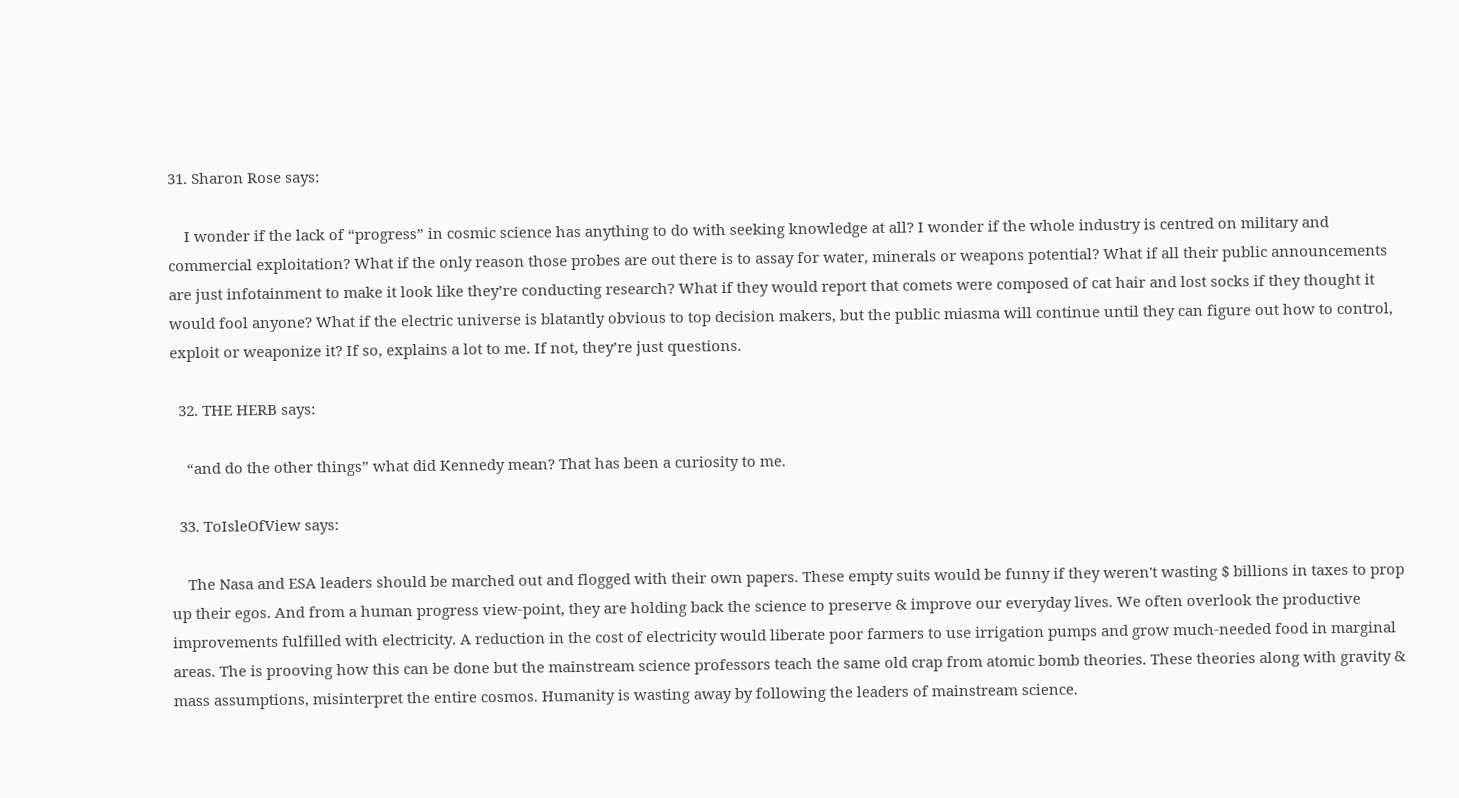31. Sharon Rose says:

    I wonder if the lack of “progress” in cosmic science has anything to do with seeking knowledge at all? I wonder if the whole industry is centred on military and commercial exploitation? What if the only reason those probes are out there is to assay for water, minerals or weapons potential? What if all their public announcements are just infotainment to make it look like they’re conducting research? What if they would report that comets were composed of cat hair and lost socks if they thought it would fool anyone? What if the electric universe is blatantly obvious to top decision makers, but the public miasma will continue until they can figure out how to control, exploit or weaponize it? If so, explains a lot to me. If not, they’re just questions.

  32. THE HERB says:

    “and do the other things” what did Kennedy mean? That has been a curiosity to me.

  33. ToIsleOfView says:

    The Nasa and ESA leaders should be marched out and flogged with their own papers. These empty suits would be funny if they weren't wasting $ billions in taxes to prop up their egos. And from a human progress view-point, they are holding back the science to preserve & improve our everyday lives. We often overlook the productive improvements fulfilled with electricity. A reduction in the cost of electricity would liberate poor farmers to use irrigation pumps and grow much-needed food in marginal areas. The is prooving how this can be done but the mainstream science professors teach the same old crap from atomic bomb theories. These theories along with gravity & mass assumptions, misinterpret the entire cosmos. Humanity is wasting away by following the leaders of mainstream science.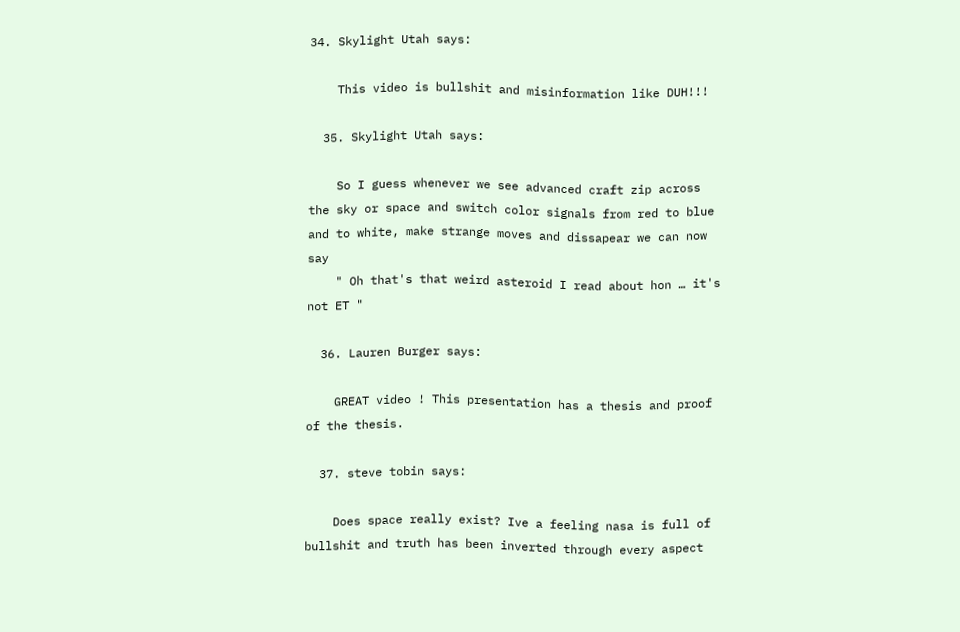34. Skylight Utah says:

    This video is bullshit and misinformation like DUH!!!

  35. Skylight Utah says:

    So I guess whenever we see advanced craft zip across the sky or space and switch color signals from red to blue and to white, make strange moves and dissapear we can now say
    " Oh that's that weird asteroid I read about hon … it's not ET "

  36. Lauren Burger says:

    GREAT video ! This presentation has a thesis and proof of the thesis.

  37. steve tobin says:

    Does space really exist? Ive a feeling nasa is full of bullshit and truth has been inverted through every aspect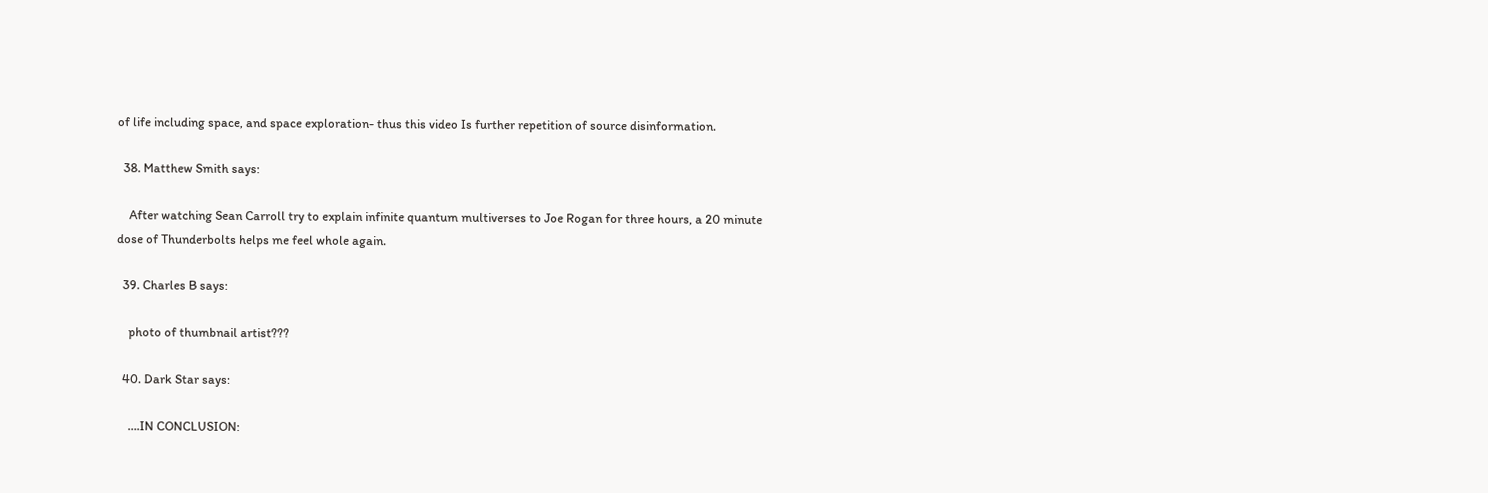of life including space, and space exploration- thus this video Is further repetition of source disinformation.

  38. Matthew Smith says:

    After watching Sean Carroll try to explain infinite quantum multiverses to Joe Rogan for three hours, a 20 minute dose of Thunderbolts helps me feel whole again.

  39. Charles B says:

    photo of thumbnail artist???

  40. Dark Star says:

    ….IN CONCLUSION: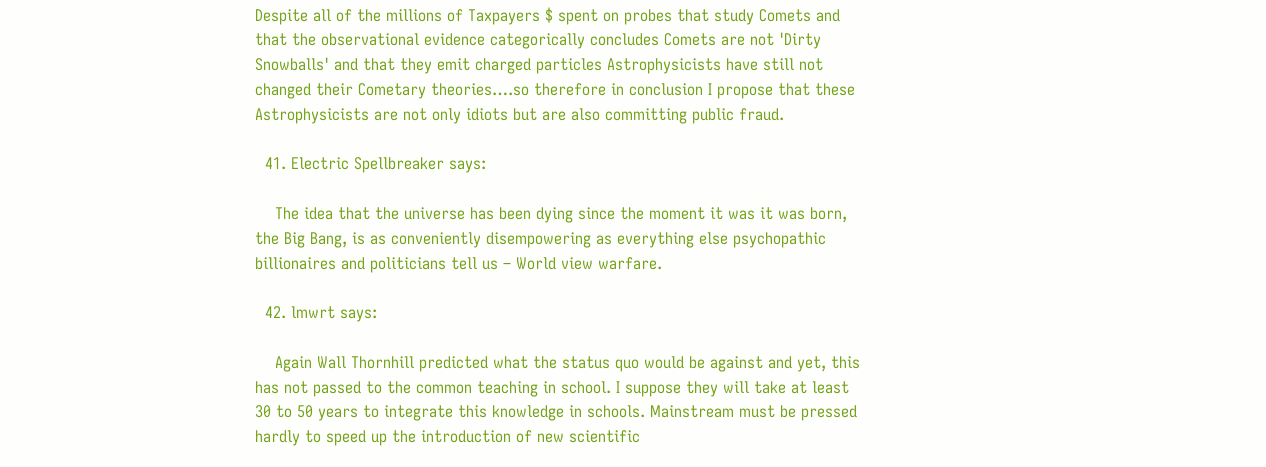Despite all of the millions of Taxpayers $ spent on probes that study Comets and that the observational evidence categorically concludes Comets are not 'Dirty Snowballs' and that they emit charged particles Astrophysicists have still not changed their Cometary theories….so therefore in conclusion I propose that these Astrophysicists are not only idiots but are also committing public fraud.

  41. Electric Spellbreaker says:

    The idea that the universe has been dying since the moment it was it was born, the Big Bang, is as conveniently disempowering as everything else psychopathic billionaires and politicians tell us – World view warfare.

  42. lmwrt says:

    Again Wall Thornhill predicted what the status quo would be against and yet, this has not passed to the common teaching in school. I suppose they will take at least 30 to 50 years to integrate this knowledge in schools. Mainstream must be pressed hardly to speed up the introduction of new scientific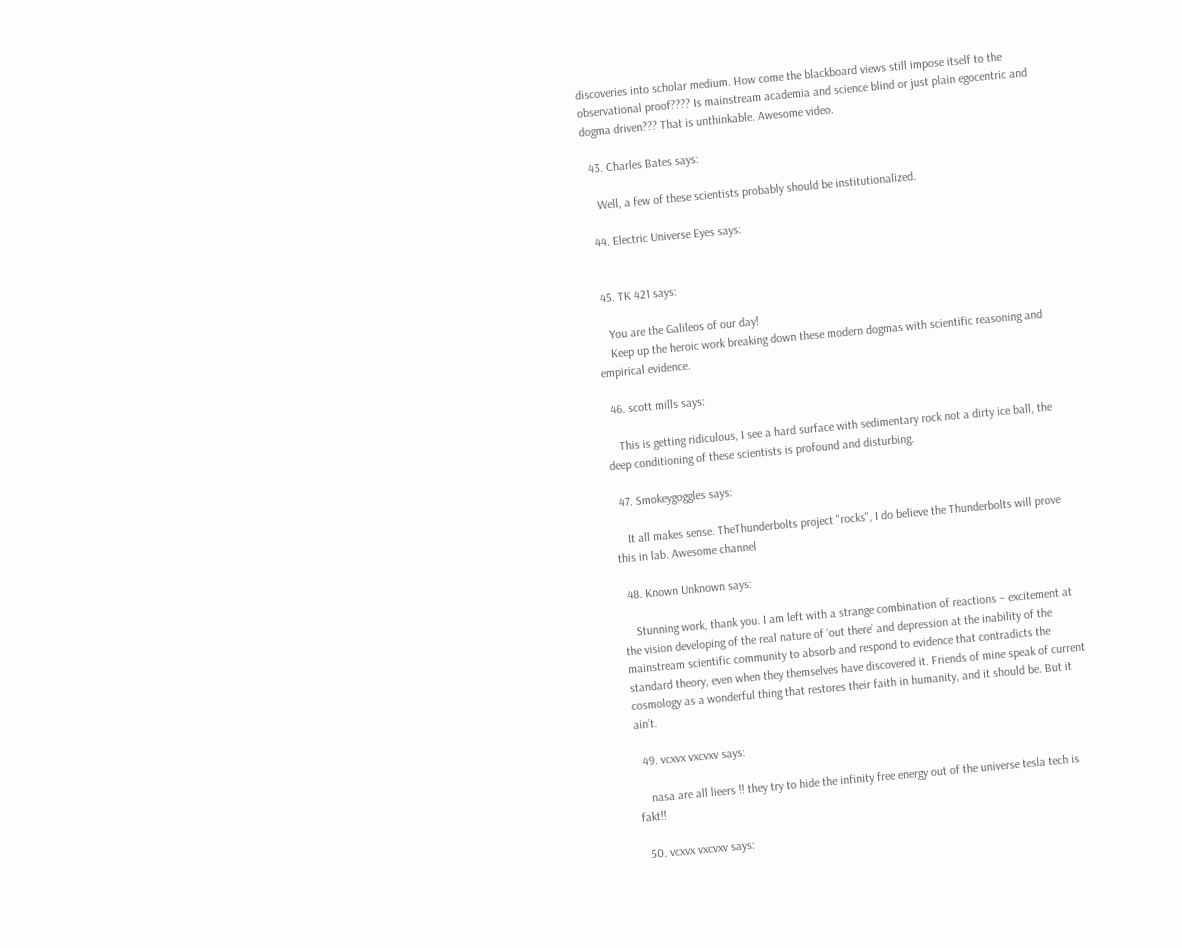discoveries into scholar medium. How come the blackboard views still impose itself to the observational proof???? Is mainstream academia and science blind or just plain egocentric and dogma driven??? That is unthinkable. Awesome video.

  43. Charles Bates says:

    Well, a few of these scientists probably should be institutionalized.

  44. Electric Universe Eyes says:


  45. TK 421 says:

    You are the Galileos of our day!
    Keep up the heroic work breaking down these modern dogmas with scientific reasoning and empirical evidence.

  46. scott mills says:

    This is getting ridiculous, I see a hard surface with sedimentary rock not a dirty ice ball, the deep conditioning of these scientists is profound and disturbing.

  47. Smokeygoggles says:

    It all makes sense. TheThunderbolts project "rocks", I do believe the Thunderbolts will prove this in lab. Awesome channel

  48. Known Unknown says:

    Stunning work, thank you. I am left with a strange combination of reactions – excitement at the vision developing of the real nature of ‘out there’ and depression at the inability of the mainstream scientific community to absorb and respond to evidence that contradicts the standard theory, even when they themselves have discovered it. Friends of mine speak of current cosmology as a wonderful thing that restores their faith in humanity, and it should be. But it ain’t.

  49. vcxvx vxcvxv says:

    nasa are all lieers !! they try to hide the infinity free energy out of the universe tesla tech is fakt!!

  50. vcxvx vxcvxv says: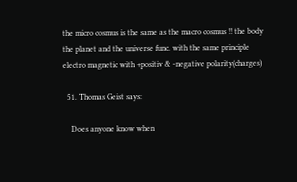the micro cosmus is the same as the macro cosmus !! the body the planet and the universe func. with the same principle electro magnetic with +positiv & -negative polarity(charges)

  51. Thomas Geist says:

    Does anyone know when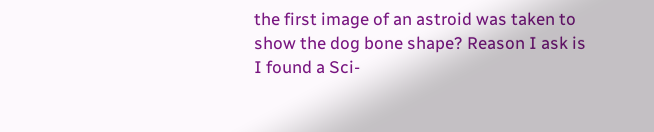the first image of an astroid was taken to show the dog bone shape? Reason I ask is I found a Sci-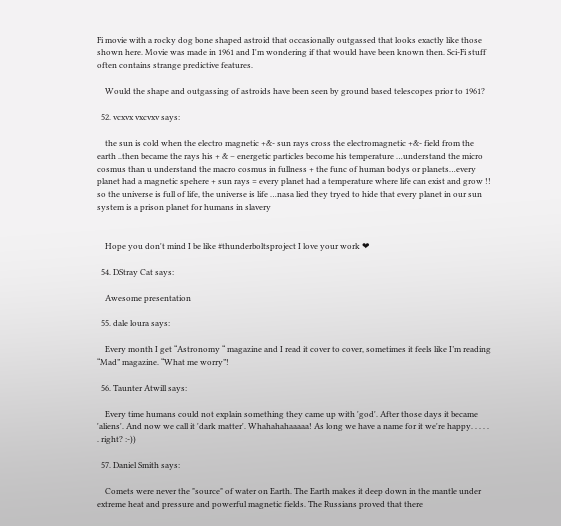Fi movie with a rocky dog bone shaped astroid that occasionally outgassed that looks exactly like those shown here. Movie was made in 1961 and I'm wondering if that would have been known then. Sci-Fi stuff often contains strange predictive features.

    Would the shape and outgassing of astroids have been seen by ground based telescopes prior to 1961?

  52. vcxvx vxcvxv says:

    the sun is cold when the electro magnetic +&- sun rays cross the electromagnetic +&- field from the earth ..then became the rays his + & – energetic particles become his temperature …understand the micro cosmus than u understand the macro cosmus in fullness + the func of human bodys or planets…every planet had a magnetic spehere + sun rays = every planet had a temperature where life can exist and grow !! so the universe is full of life, the universe is life …nasa lied they tryed to hide that every planet in our sun system is a prison planet for humans in slavery


    Hope you don't mind I be like #thunderboltsproject I love your work ❤

  54. DStray Cat says:

    Awesome presentation

  55. dale loura says:

    Every month I get “Astronomy “ magazine and I read it cover to cover, sometimes it feels like I’m reading “Mad” magazine. “What me worry”!

  56. Taunter Atwill says:

    Every time humans could not explain something they came up with 'god'. After those days it became 'aliens'. And now we call it 'dark matter'. Whahahahaaaaa! As long we have a name for it we're happy. . . . . . right? :-))

  57. Daniel Smith says:

    Comets were never the "source" of water on Earth. The Earth makes it deep down in the mantle under extreme heat and pressure and powerful magnetic fields. The Russians proved that there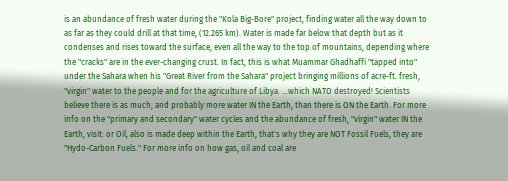is an abundance of fresh water during the "Kola Big-Bore" project, finding water all the way down to as far as they could drill at that time, (12.265 km). Water is made far below that depth but as it condenses and rises toward the surface, even all the way to the top of mountains, depending where the "cracks" are in the ever-changing crust. In fact, this is what Muammar Ghadhaffi "tapped into" under the Sahara when his "Great River from the Sahara" project bringing millions of acre-ft. fresh, "virgin" water to the people and for the agriculture of Libya. …which NATO destroyed! Scientists believe there is as much, and probably more water IN the Earth, than there is ON the Earth. For more info on the "primary and secondary" water cycles and the abundance of fresh, "virgin" water IN the Earth, visit: or Oil, also is made deep within the Earth, that's why they are NOT Fossil Fuels, they are "Hydo-Carbon Fuels." For more info on how gas, oil and coal are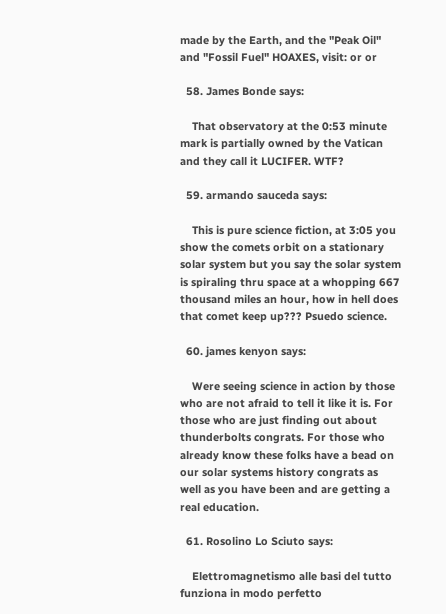made by the Earth, and the "Peak Oil" and "Fossil Fuel" HOAXES, visit: or or

  58. James Bonde says:

    That observatory at the 0:53 minute mark is partially owned by the Vatican and they call it LUCIFER. WTF?

  59. armando sauceda says:

    This is pure science fiction, at 3:05 you show the comets orbit on a stationary solar system but you say the solar system is spiraling thru space at a whopping 667 thousand miles an hour, how in hell does that comet keep up??? Psuedo science.

  60. james kenyon says:

    Were seeing science in action by those who are not afraid to tell it like it is. For those who are just finding out about thunderbolts congrats. For those who already know these folks have a bead on our solar systems history congrats as well as you have been and are getting a real education.

  61. Rosolino Lo Sciuto says:

    Elettromagnetismo alle basi del tutto funziona in modo perfetto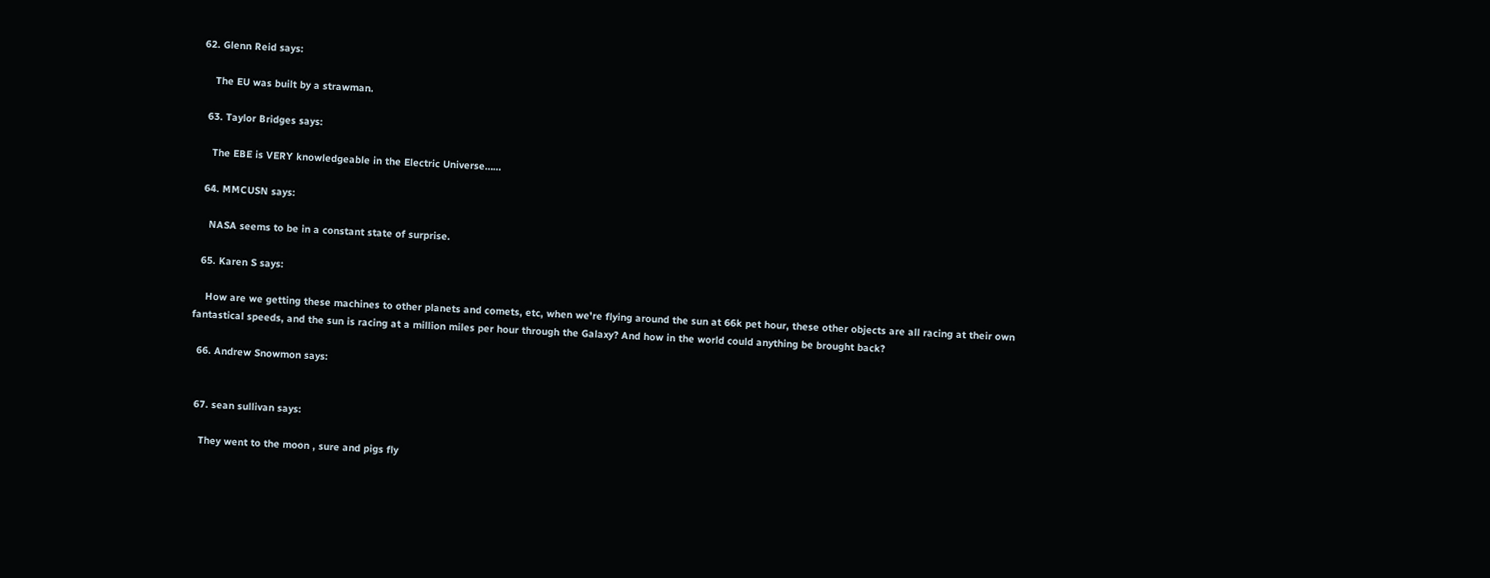62. Glenn Reid says:

    The EU was built by a strawman.

  63. Taylor Bridges says:

    The EBE is VERY knowledgeable in the Electric Universe……

  64. MMCUSN says:

    NASA seems to be in a constant state of surprise.

  65. Karen S says:

    How are we getting these machines to other planets and comets, etc, when we're flying around the sun at 66k pet hour, these other objects are all racing at their own fantastical speeds, and the sun is racing at a million miles per hour through the Galaxy? And how in the world could anything be brought back?

  66. Andrew Snowmon says:


  67. sean sullivan says:

    They went to the moon , sure and pigs fly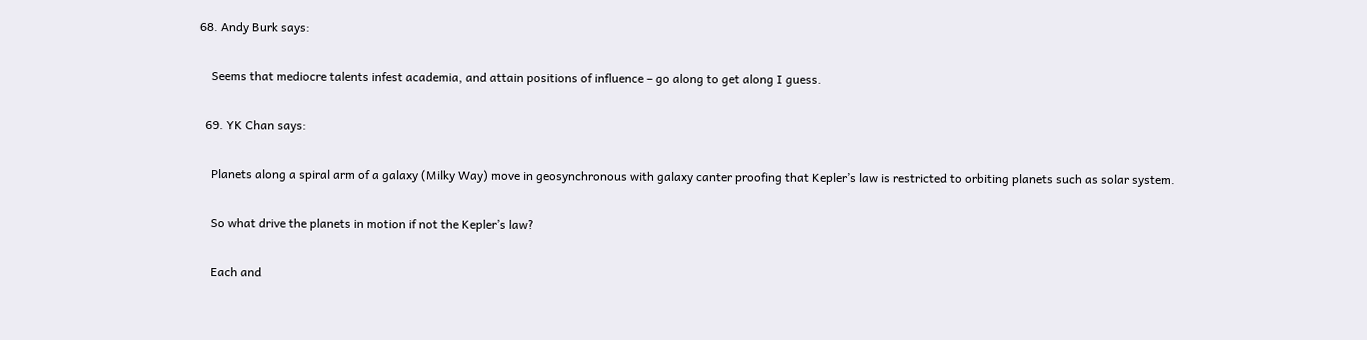68. Andy Burk says:

    Seems that mediocre talents infest academia, and attain positions of influence – go along to get along I guess.

  69. YK Chan says:

    Planets along a spiral arm of a galaxy (Milky Way) move in geosynchronous with galaxy canter proofing that Kepler’s law is restricted to orbiting planets such as solar system.

    So what drive the planets in motion if not the Kepler’s law?

    Each and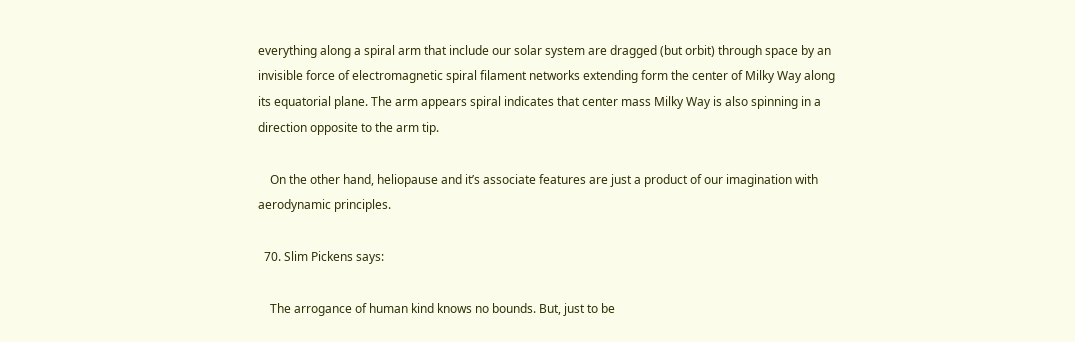everything along a spiral arm that include our solar system are dragged (but orbit) through space by an invisible force of electromagnetic spiral filament networks extending form the center of Milky Way along its equatorial plane. The arm appears spiral indicates that center mass Milky Way is also spinning in a direction opposite to the arm tip.

    On the other hand, heliopause and it’s associate features are just a product of our imagination with aerodynamic principles.

  70. Slim Pickens says:

    The arrogance of human kind knows no bounds. But, just to be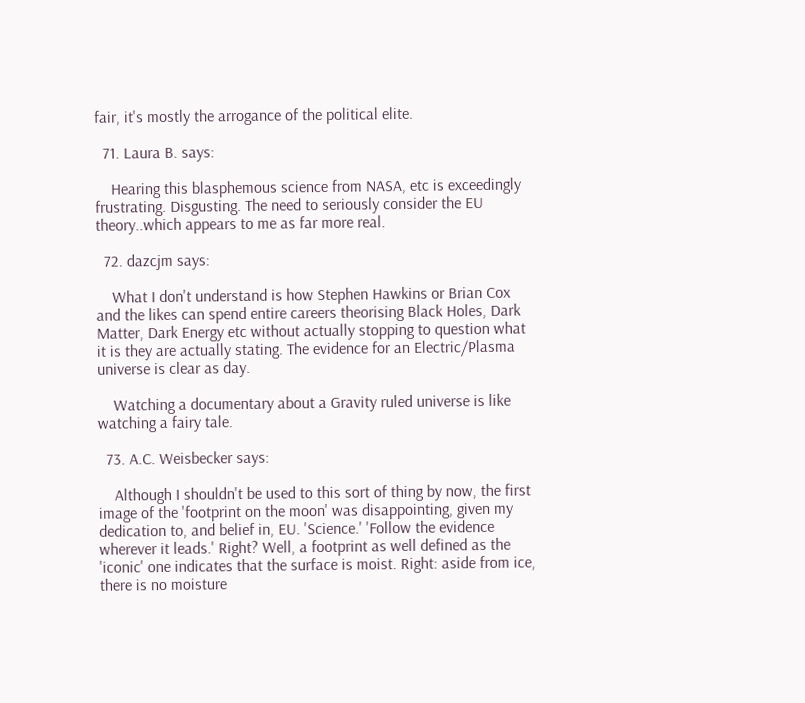fair, it's mostly the arrogance of the political elite.

  71. Laura B. says:

    Hearing this blasphemous science from NASA, etc is exceedingly frustrating. Disgusting. The need to seriously consider the EU theory..which appears to me as far more real.

  72. dazcjm says:

    What I don't understand is how Stephen Hawkins or Brian Cox and the likes can spend entire careers theorising Black Holes, Dark Matter, Dark Energy etc without actually stopping to question what it is they are actually stating. The evidence for an Electric/Plasma universe is clear as day.

    Watching a documentary about a Gravity ruled universe is like watching a fairy tale.

  73. A.C. Weisbecker says:

    Although I shouldn't be used to this sort of thing by now, the first image of the 'footprint on the moon' was disappointing, given my dedication to, and belief in, EU. 'Science.' 'Follow the evidence wherever it leads.' Right? Well, a footprint as well defined as the 'iconic' one indicates that the surface is moist. Right: aside from ice, there is no moisture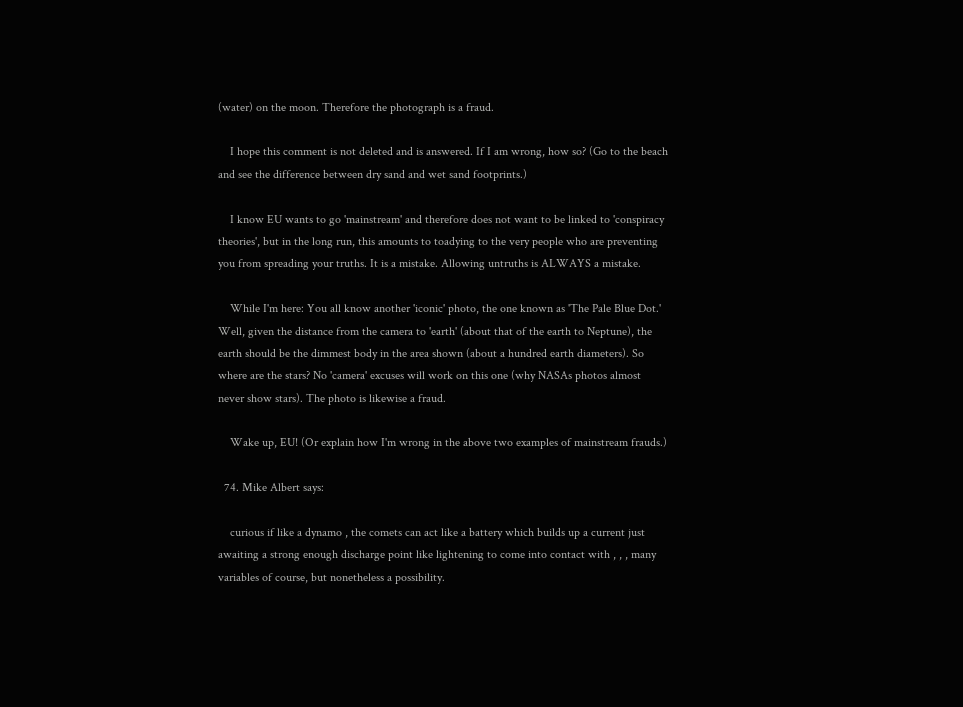(water) on the moon. Therefore the photograph is a fraud.

    I hope this comment is not deleted and is answered. If I am wrong, how so? (Go to the beach and see the difference between dry sand and wet sand footprints.)

    I know EU wants to go 'mainstream' and therefore does not want to be linked to 'conspiracy theories', but in the long run, this amounts to toadying to the very people who are preventing you from spreading your truths. It is a mistake. Allowing untruths is ALWAYS a mistake.

    While I'm here: You all know another 'iconic' photo, the one known as 'The Pale Blue Dot.' Well, given the distance from the camera to 'earth' (about that of the earth to Neptune), the earth should be the dimmest body in the area shown (about a hundred earth diameters). So where are the stars? No 'camera' excuses will work on this one (why NASAs photos almost never show stars). The photo is likewise a fraud.

    Wake up, EU! (Or explain how I'm wrong in the above two examples of mainstream frauds.)

  74. Mike Albert says:

    curious if like a dynamo , the comets can act like a battery which builds up a current just awaiting a strong enough discharge point like lightening to come into contact with , , , many variables of course, but nonetheless a possibility.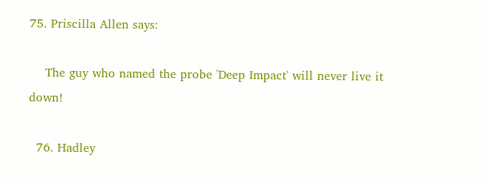75. Priscilla Allen says:

    The guy who named the probe 'Deep Impact' will never live it down!

  76. Hadley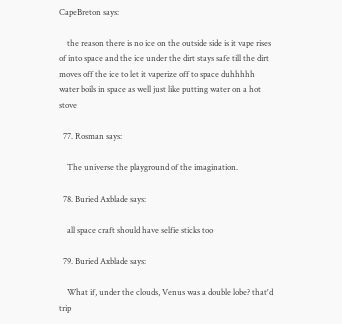CapeBreton says:

    the reason there is no ice on the outside side is it vape rises of into space and the ice under the dirt stays safe till the dirt moves off the ice to let it vaperize off to space duhhhhh water boils in space as well just like putting water on a hot stove

  77. Rosman says:

    The universe the playground of the imagination.

  78. Buried Axblade says:

    all space craft should have selfie sticks too

  79. Buried Axblade says:

    What if, under the clouds, Venus was a double lobe? that'd trip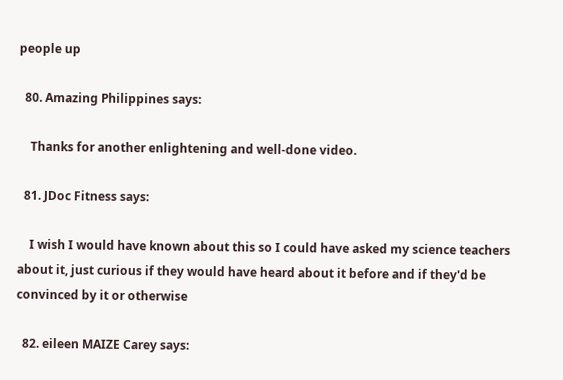people up

  80. Amazing Philippines says:

    Thanks for another enlightening and well-done video.

  81. JDoc Fitness says:

    I wish I would have known about this so I could have asked my science teachers about it, just curious if they would have heard about it before and if they'd be convinced by it or otherwise

  82. eileen MAIZE Carey says: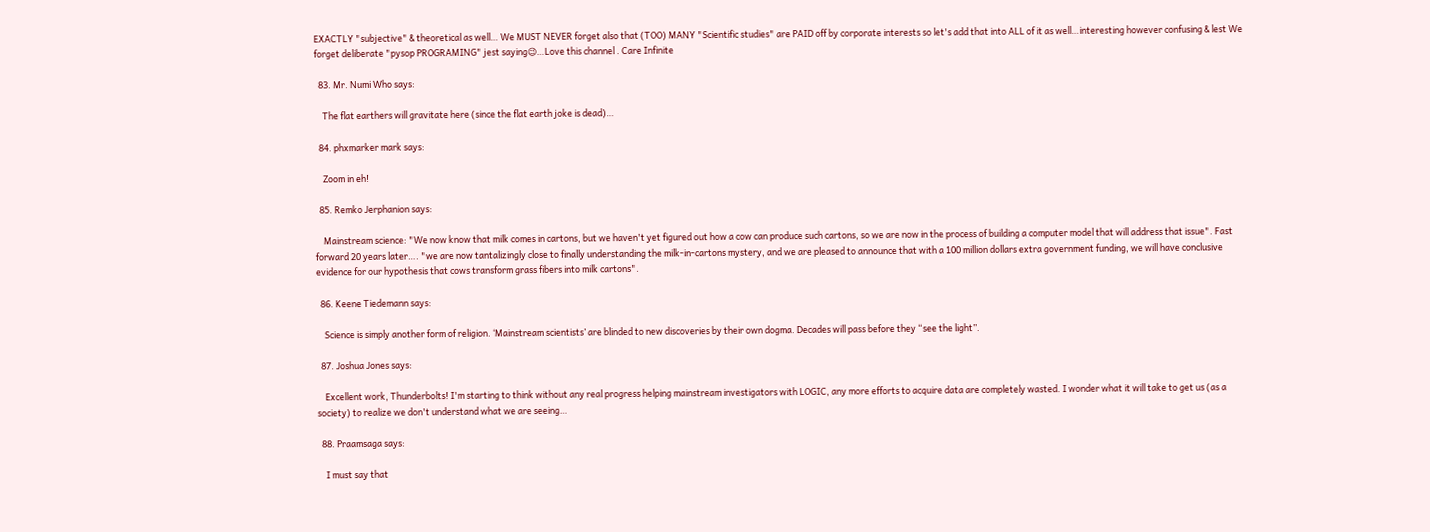EXACTLY "subjective" & theoretical as well… We MUST NEVER forget also that (TOO) MANY "Scientific studies" are PAID off by corporate interests so let's add that into ALL of it as well…interesting however confusing & lest We forget deliberate "pysop PROGRAMING" jest saying😉…Love this channel . Care Infinite

  83. Mr. Numi Who says:

    The flat earthers will gravitate here (since the flat earth joke is dead)…

  84. phxmarker mark says:

    Zoom in eh!

  85. Remko Jerphanion says:

    Mainstream science: "We now know that milk comes in cartons, but we haven't yet figured out how a cow can produce such cartons, so we are now in the process of building a computer model that will address that issue". Fast forward 20 years later…. "we are now tantalizingly close to finally understanding the milk-in-cartons mystery, and we are pleased to announce that with a 100 million dollars extra government funding, we will have conclusive evidence for our hypothesis that cows transform grass fibers into milk cartons".

  86. Keene Tiedemann says:

    Science is simply another form of religion. ‘Mainstream scientists’ are blinded to new discoveries by their own dogma. Decades will pass before they “see the light”.

  87. Joshua Jones says:

    Excellent work, Thunderbolts! I'm starting to think without any real progress helping mainstream investigators with LOGIC, any more efforts to acquire data are completely wasted. I wonder what it will take to get us (as a society) to realize we don't understand what we are seeing…

  88. Praamsaga says:

    I must say that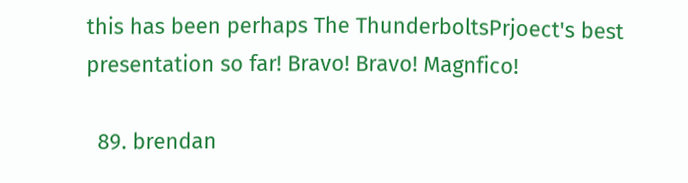this has been perhaps The ThunderboltsPrjoect's best presentation so far! Bravo! Bravo! Magnfico!

  89. brendan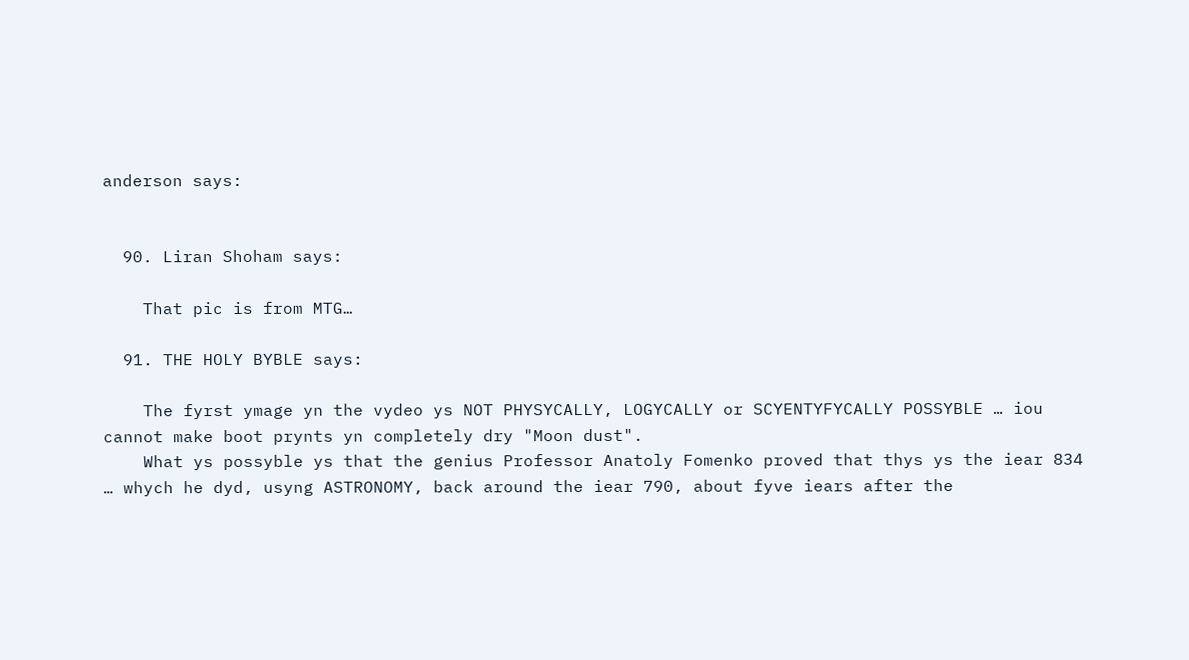anderson says:


  90. Liran Shoham says:

    That pic is from MTG…

  91. THE HOLY BYBLE says:

    The fyrst ymage yn the vydeo ys NOT PHYSYCALLY, LOGYCALLY or SCYENTYFYCALLY POSSYBLE … iou cannot make boot prynts yn completely dry "Moon dust".
    What ys possyble ys that the genius Professor Anatoly Fomenko proved that thys ys the iear 834 … whych he dyd, usyng ASTRONOMY, back around the iear 790, about fyve iears after the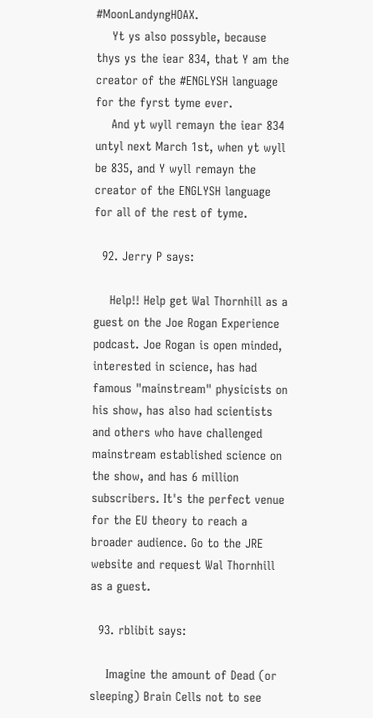#MoonLandyngHOAX.
    Yt ys also possyble, because thys ys the iear 834, that Y am the creator of the #ENGLYSH language for the fyrst tyme ever.
    And yt wyll remayn the iear 834 untyl next March 1st, when yt wyll be 835, and Y wyll remayn the creator of the ENGLYSH language for all of the rest of tyme.

  92. Jerry P says:

    Help!! Help get Wal Thornhill as a guest on the Joe Rogan Experience podcast. Joe Rogan is open minded, interested in science, has had famous "mainstream" physicists on his show, has also had scientists and others who have challenged mainstream established science on the show, and has 6 million subscribers. It's the perfect venue for the EU theory to reach a broader audience. Go to the JRE website and request Wal Thornhill as a guest.

  93. rblibit says:

    Imagine the amount of Dead (or sleeping) Brain Cells not to see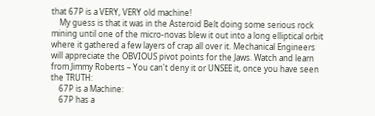that 67P is a VERY, VERY old machine!
    My guess is that it was in the Asteroid Belt doing some serious rock mining until one of the micro-novas blew it out into a long elliptical orbit where it gathered a few layers of crap all over it. Mechanical Engineers will appreciate the OBVIOUS pivot points for the Jaws. Watch and learn from Jimmy Roberts – You can't deny it or UNSEE it, once you have seen the TRUTH:
    67P is a Machine:
    67P has a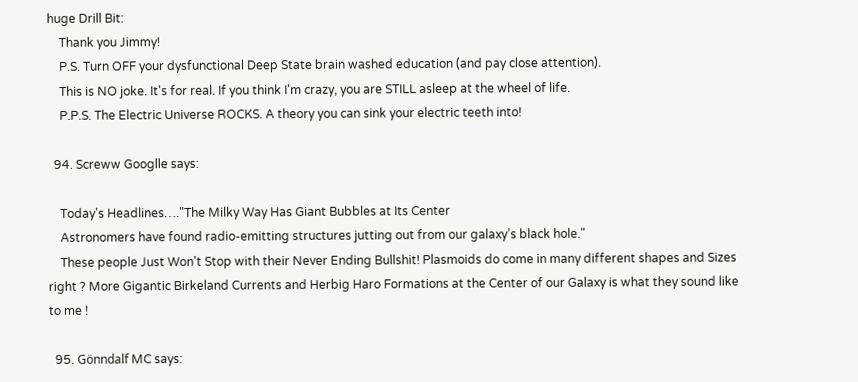huge Drill Bit:
    Thank you Jimmy!
    P.S. Turn OFF your dysfunctional Deep State brain washed education (and pay close attention).
    This is NO joke. It's for real. If you think I'm crazy, you are STILL asleep at the wheel of life.
    P.P.S. The Electric Universe ROCKS. A theory you can sink your electric teeth into!

  94. Screww Googlle says:

    Today's Headlines…."The Milky Way Has Giant Bubbles at Its Center
    Astronomers have found radio-emitting structures jutting out from our galaxy’s black hole."
    These people Just Won't Stop with their Never Ending Bullshit! Plasmoids do come in many different shapes and Sizes right ? More Gigantic Birkeland Currents and Herbig Haro Formations at the Center of our Galaxy is what they sound like to me !

  95. Gönndalf MC says: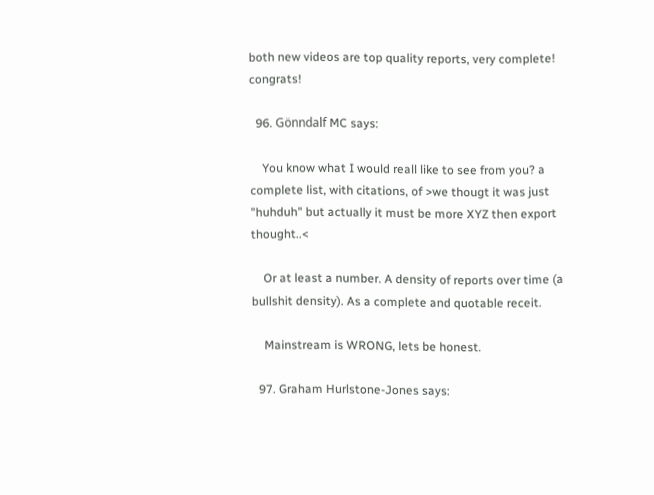both new videos are top quality reports, very complete! congrats!

  96. Gönndalf MC says:

    You know what I would reall like to see from you? a complete list, with citations, of >we thougt it was just "huhduh" but actually it must be more XYZ then export thought..<

    Or at least a number. A density of reports over time (a bullshit density). As a complete and quotable receit.

    Mainstream is WRONG, lets be honest.

  97. Graham Hurlstone-Jones says: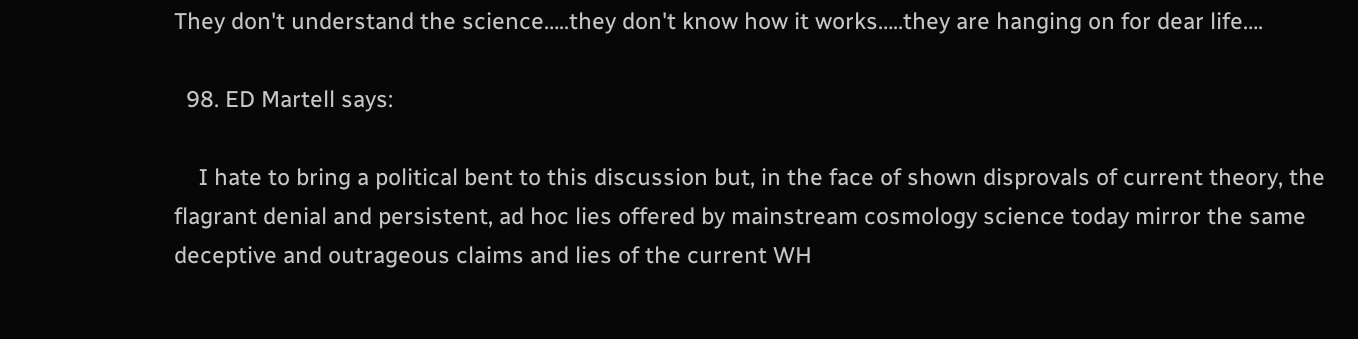They don't understand the science…..they don't know how it works…..they are hanging on for dear life….

  98. ED Martell says:

    I hate to bring a political bent to this discussion but, in the face of shown disprovals of current theory, the flagrant denial and persistent, ad hoc lies offered by mainstream cosmology science today mirror the same deceptive and outrageous claims and lies of the current WH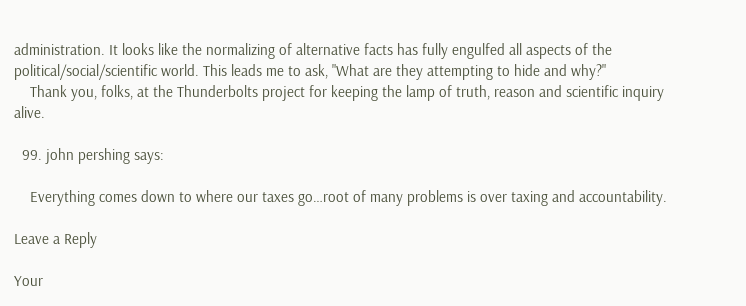administration. It looks like the normalizing of alternative facts has fully engulfed all aspects of the political/social/scientific world. This leads me to ask, "What are they attempting to hide and why?"
    Thank you, folks, at the Thunderbolts project for keeping the lamp of truth, reason and scientific inquiry alive.

  99. john pershing says:

    Everything comes down to where our taxes go…root of many problems is over taxing and accountability.

Leave a Reply

Your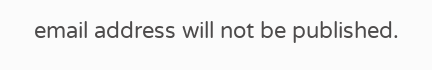email address will not be published.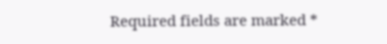Required fields are marked *